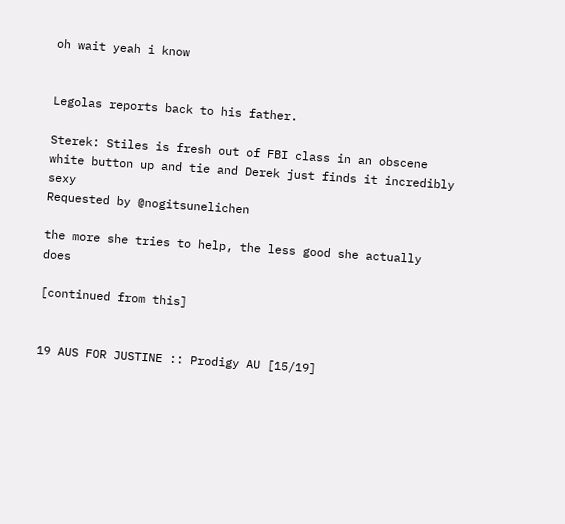oh wait yeah i know


Legolas reports back to his father.

Sterek: Stiles is fresh out of FBI class in an obscene white button up and tie and Derek just finds it incredibly sexy
Requested by @nogitsunelichen

the more she tries to help, the less good she actually does

[continued from this]


19 AUS FOR JUSTINE :: Prodigy AU [15/19]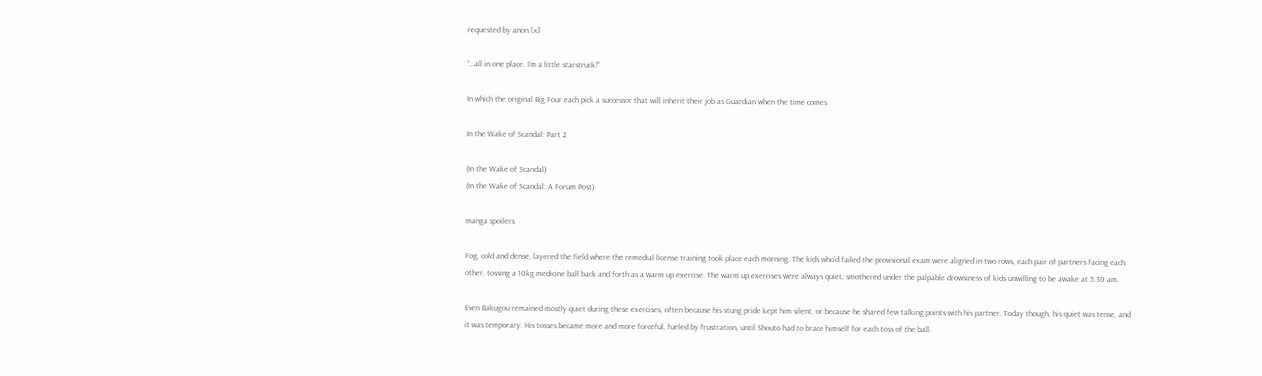requested by anon [x]

“…all in one place. I’m a little starstruck!”

In which the original Big Four each pick a successor that will inherit their job as Guardian when the time comes

In the Wake of Scandal: Part 2

(In the Wake of Scandal)
(In the Wake of Scandal: A Forum Post)

manga spoilers

Fog, cold and dense, layered the field where the remedial license training took place each morning. The kids who’d failed the provisional exam were aligned in two rows, each pair of partners facing each other, tossing a 10kg medicine ball back and forth as a warm up exercise. The warm up exercises were always quiet, smothered under the palpable drowsiness of kids unwilling to be awake at 5:30 am.

Even Bakugou remained mostly quiet during these exercises, often because his stung pride kept him silent, or because he shared few talking points with his partner. Today though, his quiet was tense, and it was temporary. His tosses became more and more forceful, fueled by frustration, until Shouto had to brace himself for each toss of the ball.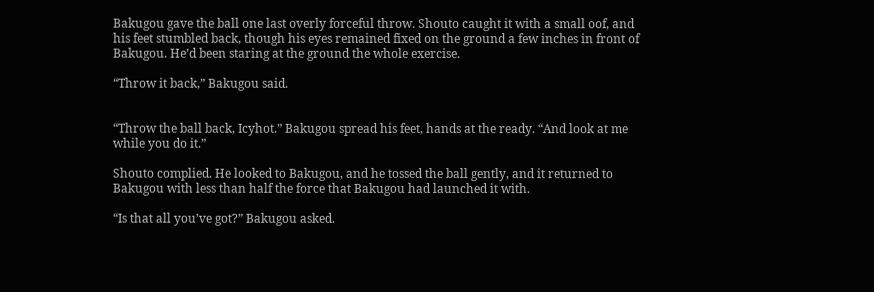Bakugou gave the ball one last overly forceful throw. Shouto caught it with a small oof, and his feet stumbled back, though his eyes remained fixed on the ground a few inches in front of Bakugou. He’d been staring at the ground the whole exercise.

“Throw it back,” Bakugou said.


“Throw the ball back, Icyhot.” Bakugou spread his feet, hands at the ready. “And look at me while you do it.”

Shouto complied. He looked to Bakugou, and he tossed the ball gently, and it returned to Bakugou with less than half the force that Bakugou had launched it with.

“Is that all you’ve got?” Bakugou asked.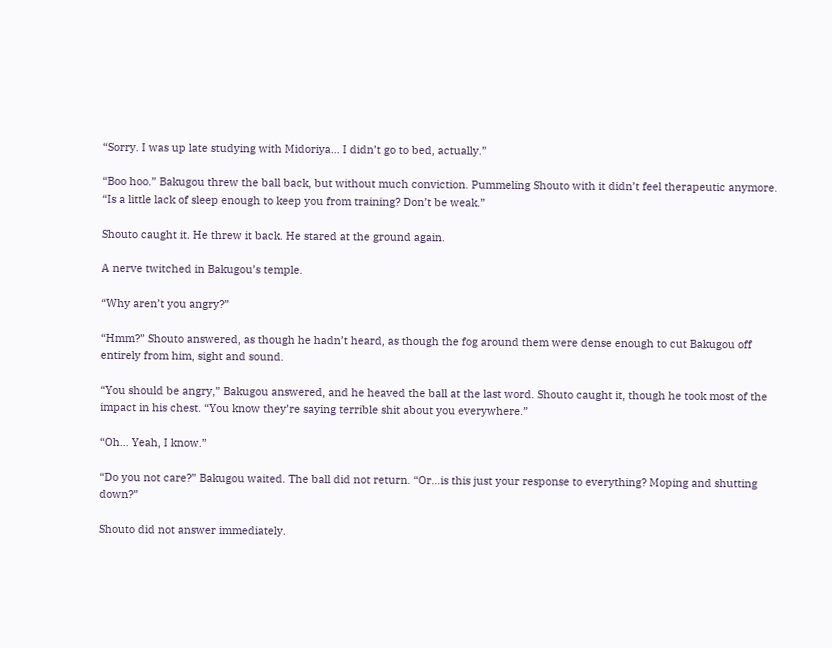“Sorry. I was up late studying with Midoriya… I didn’t go to bed, actually.”

“Boo hoo.” Bakugou threw the ball back, but without much conviction. Pummeling Shouto with it didn’t feel therapeutic anymore. “Is a little lack of sleep enough to keep you from training? Don’t be weak.”

Shouto caught it. He threw it back. He stared at the ground again.

A nerve twitched in Bakugou’s temple.

“Why aren’t you angry?”

“Hmm?” Shouto answered, as though he hadn’t heard, as though the fog around them were dense enough to cut Bakugou off entirely from him, sight and sound.

“You should be angry,” Bakugou answered, and he heaved the ball at the last word. Shouto caught it, though he took most of the impact in his chest. “You know they’re saying terrible shit about you everywhere.”

“Oh… Yeah, I know.”

“Do you not care?” Bakugou waited. The ball did not return. “Or…is this just your response to everything? Moping and shutting down?”

Shouto did not answer immediately.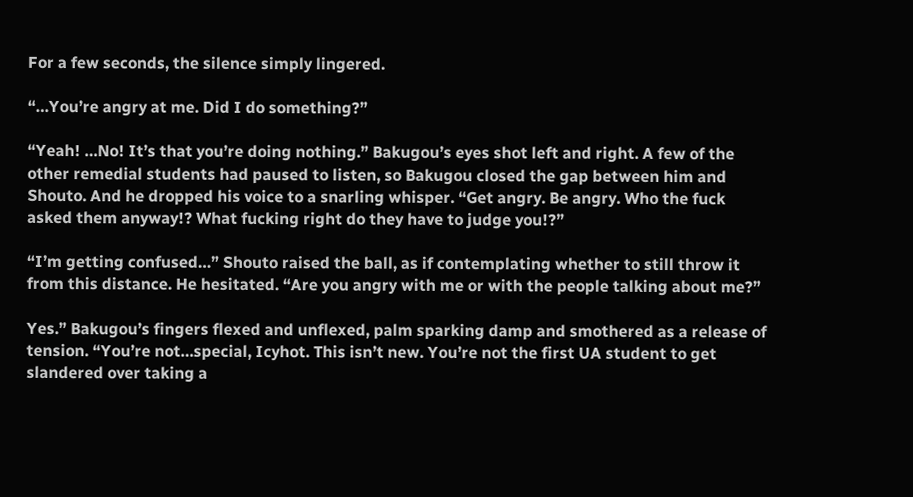For a few seconds, the silence simply lingered.

“…You’re angry at me. Did I do something?”

“Yeah! …No! It’s that you’re doing nothing.” Bakugou’s eyes shot left and right. A few of the other remedial students had paused to listen, so Bakugou closed the gap between him and Shouto. And he dropped his voice to a snarling whisper. “Get angry. Be angry. Who the fuck asked them anyway!? What fucking right do they have to judge you!?”

“I’m getting confused…” Shouto raised the ball, as if contemplating whether to still throw it from this distance. He hesitated. “Are you angry with me or with the people talking about me?”

Yes.” Bakugou’s fingers flexed and unflexed, palm sparking damp and smothered as a release of tension. “You’re not…special, Icyhot. This isn’t new. You’re not the first UA student to get slandered over taking a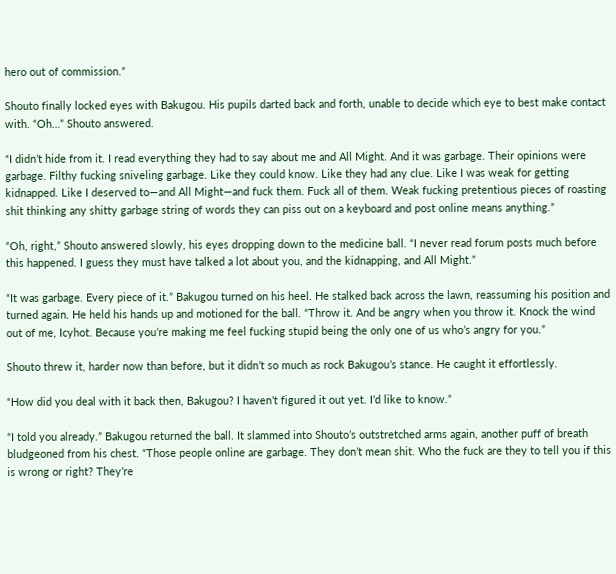hero out of commission.”

Shouto finally locked eyes with Bakugou. His pupils darted back and forth, unable to decide which eye to best make contact with. “Oh…” Shouto answered.

“I didn’t hide from it. I read everything they had to say about me and All Might. And it was garbage. Their opinions were garbage. Filthy fucking sniveling garbage. Like they could know. Like they had any clue. Like I was weak for getting kidnapped. Like I deserved to—and All Might—and fuck them. Fuck all of them. Weak fucking pretentious pieces of roasting shit thinking any shitty garbage string of words they can piss out on a keyboard and post online means anything.”

“Oh, right,” Shouto answered slowly, his eyes dropping down to the medicine ball. “I never read forum posts much before this happened. I guess they must have talked a lot about you, and the kidnapping, and All Might.”

“It was garbage. Every piece of it.” Bakugou turned on his heel. He stalked back across the lawn, reassuming his position and turned again. He held his hands up and motioned for the ball. “Throw it. And be angry when you throw it. Knock the wind out of me, Icyhot. Because you’re making me feel fucking stupid being the only one of us who’s angry for you.”

Shouto threw it, harder now than before, but it didn’t so much as rock Bakugou’s stance. He caught it effortlessly.

“How did you deal with it back then, Bakugou? I haven’t figured it out yet. I’d like to know.”

“I told you already.” Bakugou returned the ball. It slammed into Shouto’s outstretched arms again, another puff of breath bludgeoned from his chest. “Those people online are garbage. They don’t mean shit. Who the fuck are they to tell you if this is wrong or right? They’re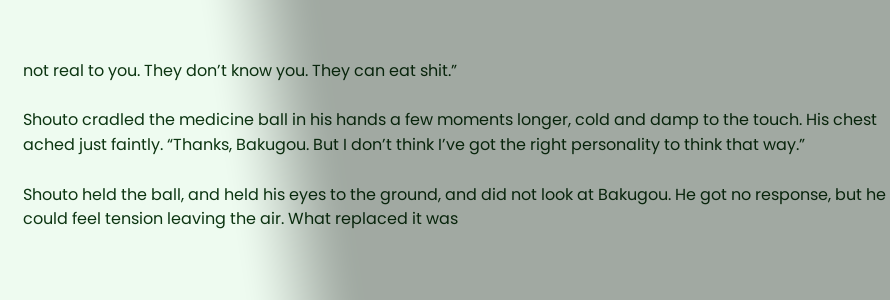not real to you. They don’t know you. They can eat shit.”

Shouto cradled the medicine ball in his hands a few moments longer, cold and damp to the touch. His chest ached just faintly. “Thanks, Bakugou. But I don’t think I’ve got the right personality to think that way.”

Shouto held the ball, and held his eyes to the ground, and did not look at Bakugou. He got no response, but he could feel tension leaving the air. What replaced it was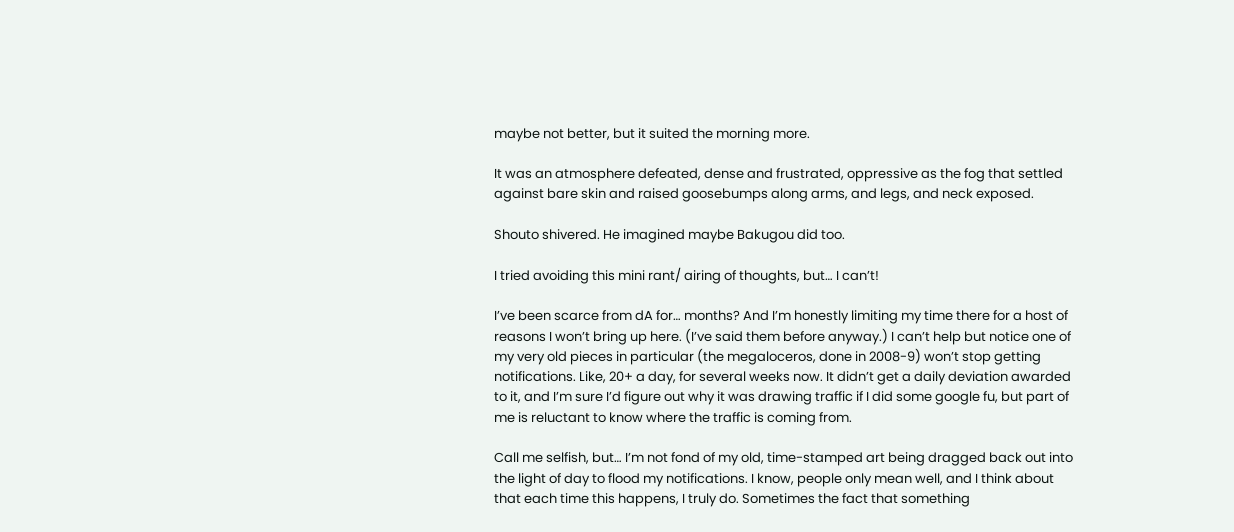maybe not better, but it suited the morning more.

It was an atmosphere defeated, dense and frustrated, oppressive as the fog that settled against bare skin and raised goosebumps along arms, and legs, and neck exposed.

Shouto shivered. He imagined maybe Bakugou did too.

I tried avoiding this mini rant/ airing of thoughts, but… I can’t!

I’ve been scarce from dA for… months? And I’m honestly limiting my time there for a host of reasons I won’t bring up here. (I’ve said them before anyway.) I can’t help but notice one of my very old pieces in particular (the megaloceros, done in 2008-9) won’t stop getting notifications. Like, 20+ a day, for several weeks now. It didn’t get a daily deviation awarded to it, and I’m sure I’d figure out why it was drawing traffic if I did some google fu, but part of me is reluctant to know where the traffic is coming from.

Call me selfish, but… I’m not fond of my old, time-stamped art being dragged back out into the light of day to flood my notifications. I know, people only mean well, and I think about that each time this happens, I truly do. Sometimes the fact that something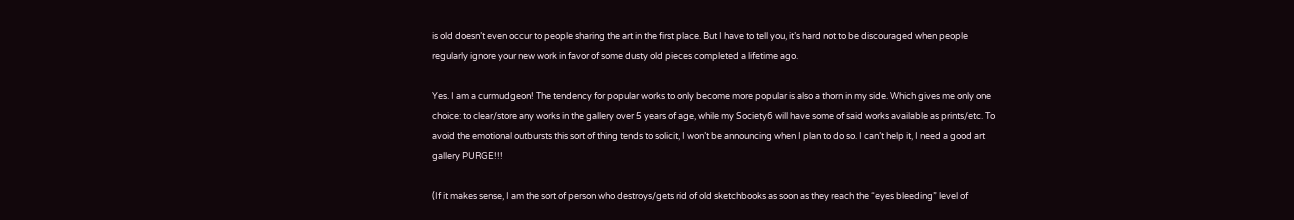is old doesn’t even occur to people sharing the art in the first place. But I have to tell you, it’s hard not to be discouraged when people regularly ignore your new work in favor of some dusty old pieces completed a lifetime ago.

Yes. I am a curmudgeon! The tendency for popular works to only become more popular is also a thorn in my side. Which gives me only one choice: to clear/store any works in the gallery over 5 years of age, while my Society6 will have some of said works available as prints/etc. To avoid the emotional outbursts this sort of thing tends to solicit, I won’t be announcing when I plan to do so. I can’t help it, I need a good art gallery PURGE!!!

(If it makes sense, I am the sort of person who destroys/gets rid of old sketchbooks as soon as they reach the “eyes bleeding” level of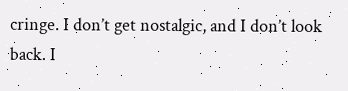cringe. I don’t get nostalgic, and I don’t look back. I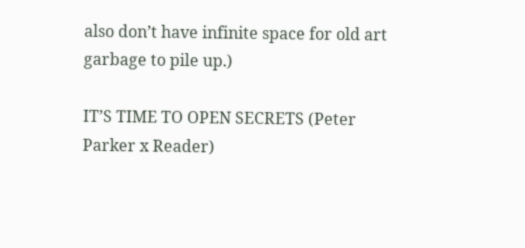also don’t have infinite space for old art garbage to pile up.)

IT’S TIME TO OPEN SECRETS (Peter Parker x Reader)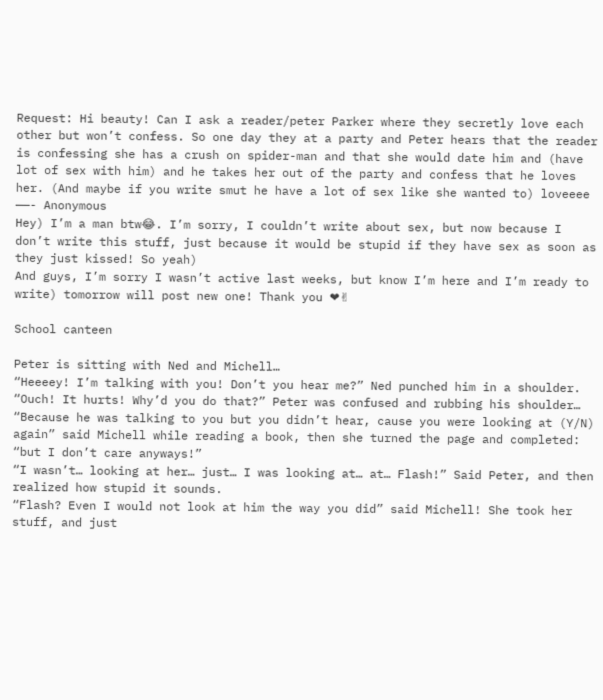Request: Hi beauty! Can I ask a reader/peter Parker where they secretly love each other but won’t confess. So one day they at a party and Peter hears that the reader is confessing she has a crush on spider-man and that she would date him and (have lot of sex with him) and he takes her out of the party and confess that he loves her. (And maybe if you write smut he have a lot of sex like she wanted to) loveeee
——- Anonymous
Hey) I’m a man btw😂. I’m sorry, I couldn’t write about sex, but now because I don’t write this stuff, just because it would be stupid if they have sex as soon as they just kissed! So yeah)
And guys, I’m sorry I wasn’t active last weeks, but know I’m here and I’m ready to write) tomorrow will post new one! Thank you ❤✌

School canteen

Peter is sitting with Ned and Michell…
“Heeeey! I’m talking with you! Don’t you hear me?” Ned punched him in a shoulder.
“Ouch! It hurts! Why’d you do that?” Peter was confused and rubbing his shoulder…
“Because he was talking to you but you didn’t hear, cause you were looking at (Y/N) again” said Michell while reading a book, then she turned the page and completed: “but I don’t care anyways!”
“I wasn’t… looking at her… just… I was looking at… at… Flash!” Said Peter, and then realized how stupid it sounds.
“Flash? Even I would not look at him the way you did” said Michell! She took her stuff, and just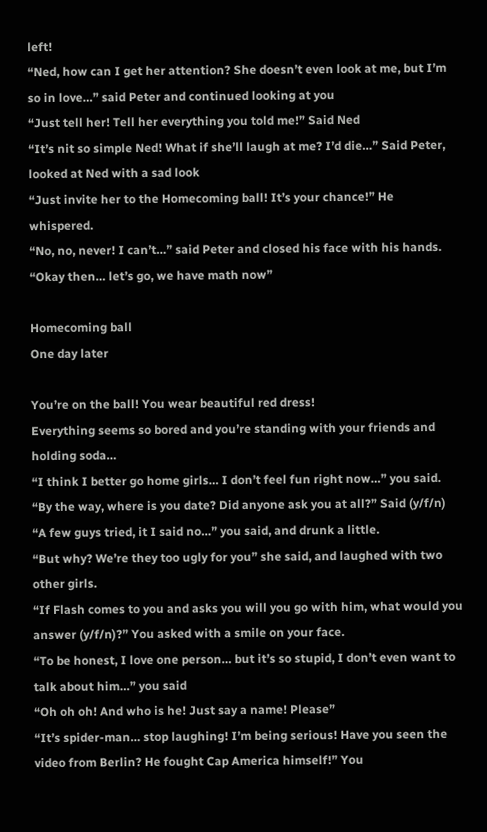left!
“Ned, how can I get her attention? She doesn’t even look at me, but I’m so in love…” said Peter and continued looking at you
“Just tell her! Tell her everything you told me!” Said Ned
“It’s nit so simple Ned! What if she’ll laugh at me? I’d die…” Said Peter, looked at Ned with a sad look
“Just invite her to the Homecoming ball! It’s your chance!” He whispered.
“No, no, never! I can’t…” said Peter and closed his face with his hands.
“Okay then… let’s go, we have math now”

Homecoming ball
One day later

You’re on the ball! You wear beautiful red dress!
Everything seems so bored and you’re standing with your friends and
holding soda…
“I think I better go home girls… I don’t feel fun right now…” you said.
“By the way, where is you date? Did anyone ask you at all?” Said (y/f/n)
“A few guys tried, it I said no…” you said, and drunk a little.
“But why? We’re they too ugly for you” she said, and laughed with two other girls.
“If Flash comes to you and asks you will you go with him, what would you answer (y/f/n)?” You asked with a smile on your face.
“To be honest, I love one person… but it’s so stupid, I don’t even want to talk about him…” you said
“Oh oh oh! And who is he! Just say a name! Please”
“It’s spider-man… stop laughing! I’m being serious! Have you seen the video from Berlin? He fought Cap America himself!” You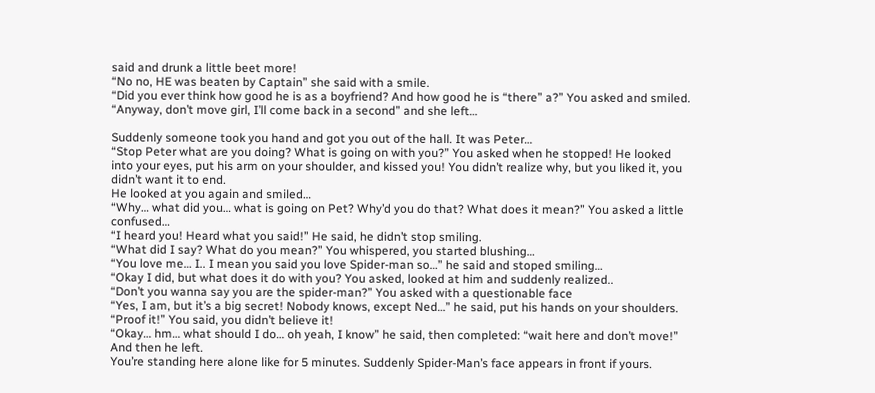said and drunk a little beet more!
“No no, HE was beaten by Captain” she said with a smile.
“Did you ever think how good he is as a boyfriend? And how good he is “there” a?” You asked and smiled.
“Anyway, don’t move girl, I’ll come back in a second” and she left…

Suddenly someone took you hand and got you out of the hall. It was Peter…
“Stop Peter what are you doing? What is going on with you?” You asked when he stopped! He looked into your eyes, put his arm on your shoulder, and kissed you! You didn’t realize why, but you liked it, you didn’t want it to end.
He looked at you again and smiled…
“Why… what did you… what is going on Pet? Why’d you do that? What does it mean?” You asked a little confused…
“I heard you! Heard what you said!” He said, he didn’t stop smiling.
“What did I say? What do you mean?” You whispered, you started blushing…
“You love me… I.. I mean you said you love Spider-man so…” he said and stoped smiling…
“Okay I did, but what does it do with you? You asked, looked at him and suddenly realized..
“Don’t you wanna say you are the spider-man?” You asked with a questionable face
“Yes, I am, but it’s a big secret! Nobody knows, except Ned…” he said, put his hands on your shoulders.
“Proof it!” You said, you didn’t believe it!
“Okay… hm… what should I do… oh yeah, I know” he said, then completed: “wait here and don’t move!” And then he left.
You’re standing here alone like for 5 minutes. Suddenly Spider-Man’s face appears in front if yours.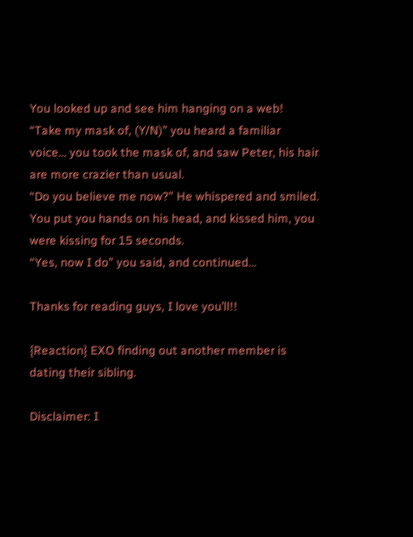You looked up and see him hanging on a web!
“Take my mask of, (Y/N)” you heard a familiar voice… you took the mask of, and saw Peter, his hair are more crazier than usual.
“Do you believe me now?” He whispered and smiled.
You put you hands on his head, and kissed him, you were kissing for 15 seconds.
“Yes, now I do” you said, and continued…

Thanks for reading guys, I love you’ll!!

{Reaction} EXO finding out another member is dating their sibling.

Disclaimer: I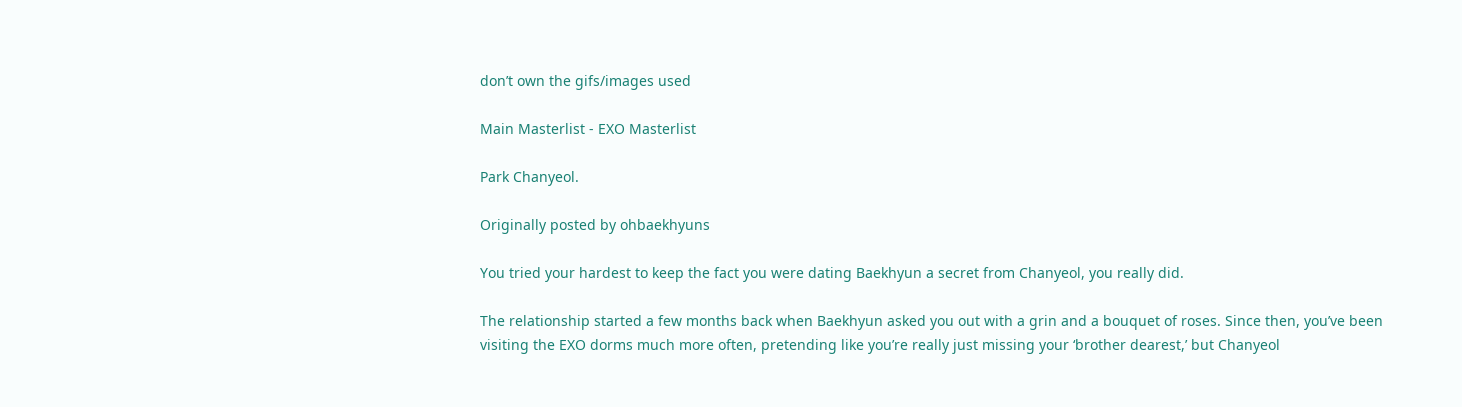don’t own the gifs/images used

Main Masterlist - EXO Masterlist

Park Chanyeol.

Originally posted by ohbaekhyuns

You tried your hardest to keep the fact you were dating Baekhyun a secret from Chanyeol, you really did.

The relationship started a few months back when Baekhyun asked you out with a grin and a bouquet of roses. Since then, you’ve been visiting the EXO dorms much more often, pretending like you’re really just missing your ‘brother dearest,’ but Chanyeol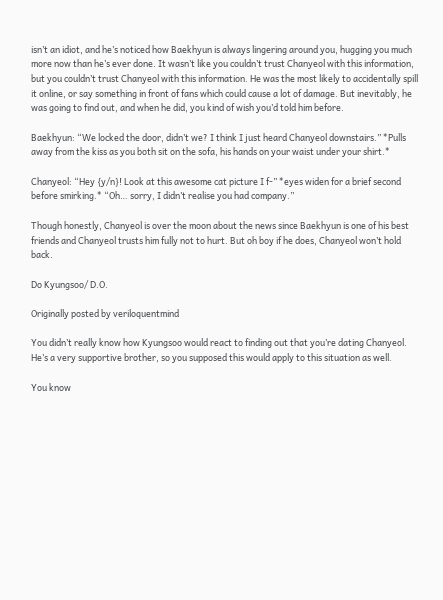isn’t an idiot, and he’s noticed how Baekhyun is always lingering around you, hugging you much more now than he’s ever done. It wasn’t like you couldn’t trust Chanyeol with this information, but you couldn’t trust Chanyeol with this information. He was the most likely to accidentally spill it online, or say something in front of fans which could cause a lot of damage. But inevitably, he was going to find out, and when he did, you kind of wish you’d told him before.

Baekhyun: “We locked the door, didn’t we? I think I just heard Chanyeol downstairs.” *Pulls away from the kiss as you both sit on the sofa, his hands on your waist under your shirt.*

Chanyeol: “Hey {y/n}! Look at this awesome cat picture I f-” *eyes widen for a brief second before smirking.* “Oh… sorry, I didn’t realise you had company.”

Though honestly, Chanyeol is over the moon about the news since Baekhyun is one of his best friends and Chanyeol trusts him fully not to hurt. But oh boy if he does, Chanyeol won’t hold back.

Do Kyungsoo/ D.O.

Originally posted by veriloquentmind

You didn’t really know how Kyungsoo would react to finding out that you’re dating Chanyeol. He’s a very supportive brother, so you supposed this would apply to this situation as well.

You know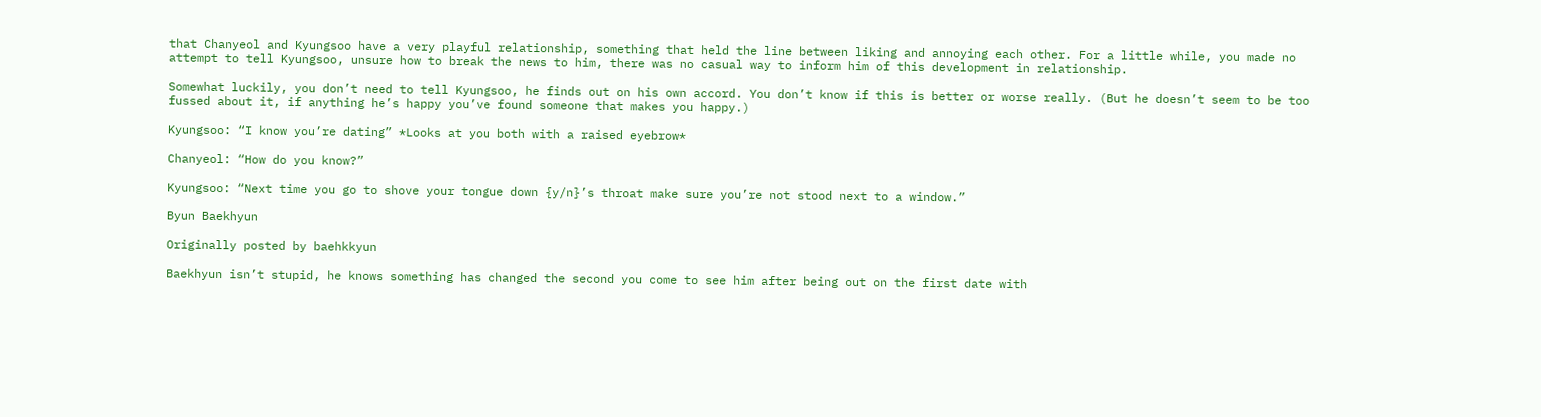that Chanyeol and Kyungsoo have a very playful relationship, something that held the line between liking and annoying each other. For a little while, you made no attempt to tell Kyungsoo, unsure how to break the news to him, there was no casual way to inform him of this development in relationship.

Somewhat luckily, you don’t need to tell Kyungsoo, he finds out on his own accord. You don’t know if this is better or worse really. (But he doesn’t seem to be too fussed about it, if anything he’s happy you’ve found someone that makes you happy.)

Kyungsoo: “I know you’re dating” *Looks at you both with a raised eyebrow*

Chanyeol: “How do you know?”

Kyungsoo: “Next time you go to shove your tongue down {y/n}’s throat make sure you’re not stood next to a window.”

Byun Baekhyun

Originally posted by baehkkyun

Baekhyun isn’t stupid, he knows something has changed the second you come to see him after being out on the first date with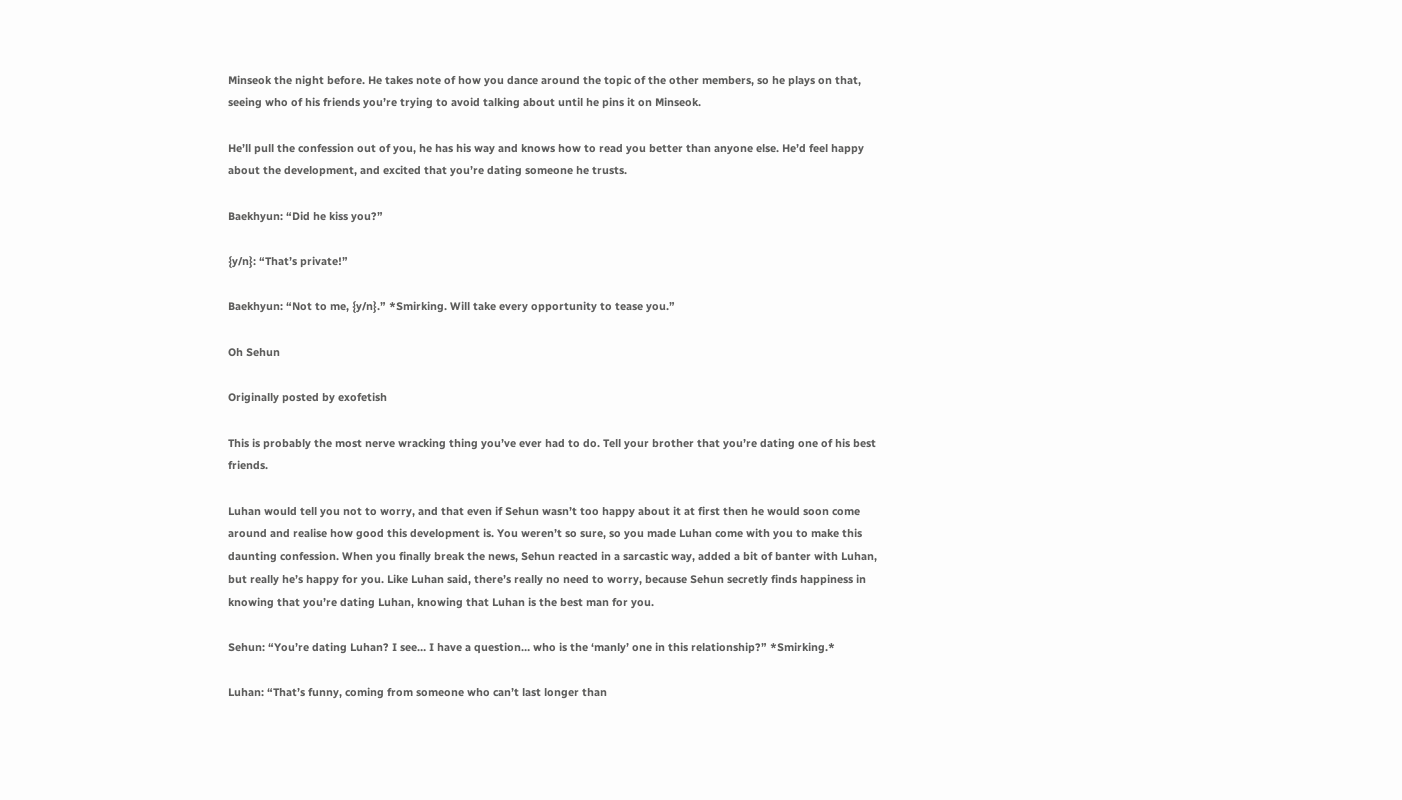Minseok the night before. He takes note of how you dance around the topic of the other members, so he plays on that, seeing who of his friends you’re trying to avoid talking about until he pins it on Minseok.

He’ll pull the confession out of you, he has his way and knows how to read you better than anyone else. He’d feel happy about the development, and excited that you’re dating someone he trusts.

Baekhyun: “Did he kiss you?”

{y/n}: “That’s private!”

Baekhyun: “Not to me, {y/n}.” *Smirking. Will take every opportunity to tease you.”

Oh Sehun

Originally posted by exofetish

This is probably the most nerve wracking thing you’ve ever had to do. Tell your brother that you’re dating one of his best friends.

Luhan would tell you not to worry, and that even if Sehun wasn’t too happy about it at first then he would soon come around and realise how good this development is. You weren’t so sure, so you made Luhan come with you to make this daunting confession. When you finally break the news, Sehun reacted in a sarcastic way, added a bit of banter with Luhan, but really he’s happy for you. Like Luhan said, there’s really no need to worry, because Sehun secretly finds happiness in knowing that you’re dating Luhan, knowing that Luhan is the best man for you.

Sehun: “You’re dating Luhan? I see… I have a question… who is the ‘manly’ one in this relationship?” *Smirking.*

Luhan: “That’s funny, coming from someone who can’t last longer than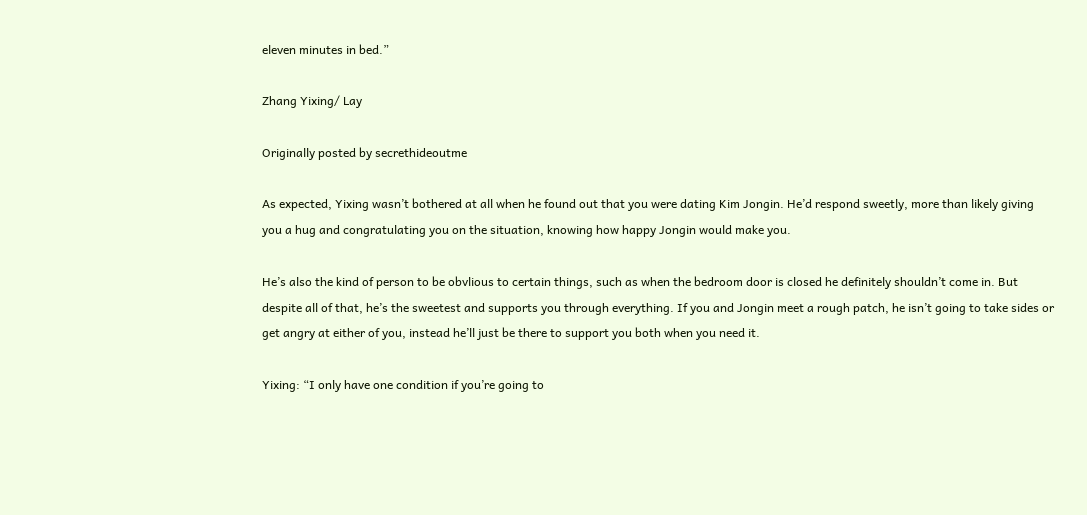eleven minutes in bed.”

Zhang Yixing/ Lay

Originally posted by secrethideoutme

As expected, Yixing wasn’t bothered at all when he found out that you were dating Kim Jongin. He’d respond sweetly, more than likely giving you a hug and congratulating you on the situation, knowing how happy Jongin would make you.

He’s also the kind of person to be obvlious to certain things, such as when the bedroom door is closed he definitely shouldn’t come in. But despite all of that, he’s the sweetest and supports you through everything. If you and Jongin meet a rough patch, he isn’t going to take sides or get angry at either of you, instead he’ll just be there to support you both when you need it.

Yixing: “I only have one condition if you’re going to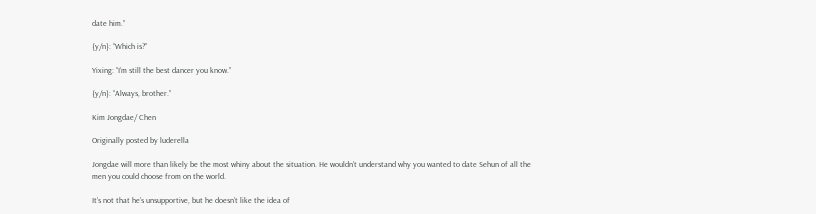date him.”

{y/n}: “Which is?”

Yixing: “I’m still the best dancer you know.”

{y/n}: “Always, brother.”

Kim Jongdae/ Chen

Originally posted by luderella

Jongdae will more than likely be the most whiny about the situation. He wouldn’t understand why you wanted to date Sehun of all the men you could choose from on the world.

It’s not that he’s unsupportive, but he doesn’t like the idea of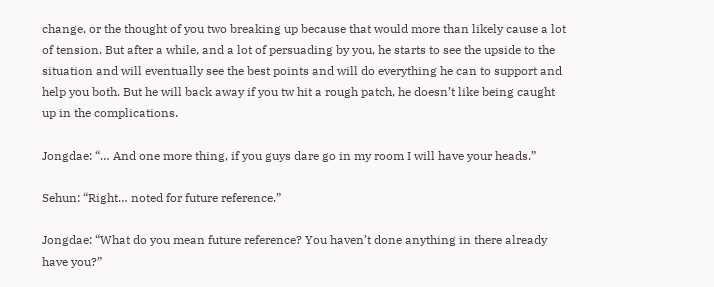change, or the thought of you two breaking up because that would more than likely cause a lot of tension. But after a while, and a lot of persuading by you, he starts to see the upside to the situation and will eventually see the best points and will do everything he can to support and help you both. But he will back away if you tw hit a rough patch, he doesn’t like being caught up in the complications.

Jongdae: “… And one more thing, if you guys dare go in my room I will have your heads.”

Sehun: “Right… noted for future reference.”

Jongdae: “What do you mean future reference? You haven’t done anything in there already have you?”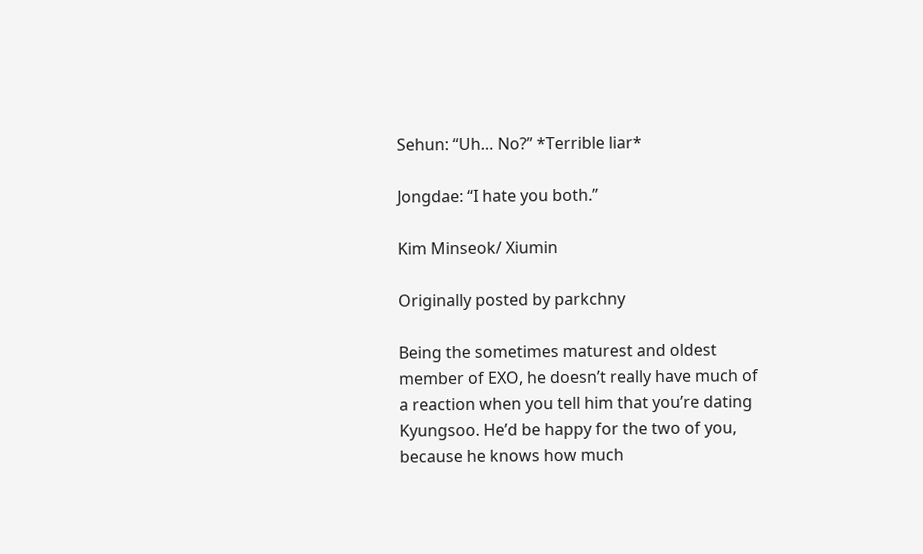Sehun: “Uh… No?” *Terrible liar*

Jongdae: “I hate you both.”

Kim Minseok/ Xiumin

Originally posted by parkchny

Being the sometimes maturest and oldest member of EXO, he doesn’t really have much of a reaction when you tell him that you’re dating Kyungsoo. He’d be happy for the two of you, because he knows how much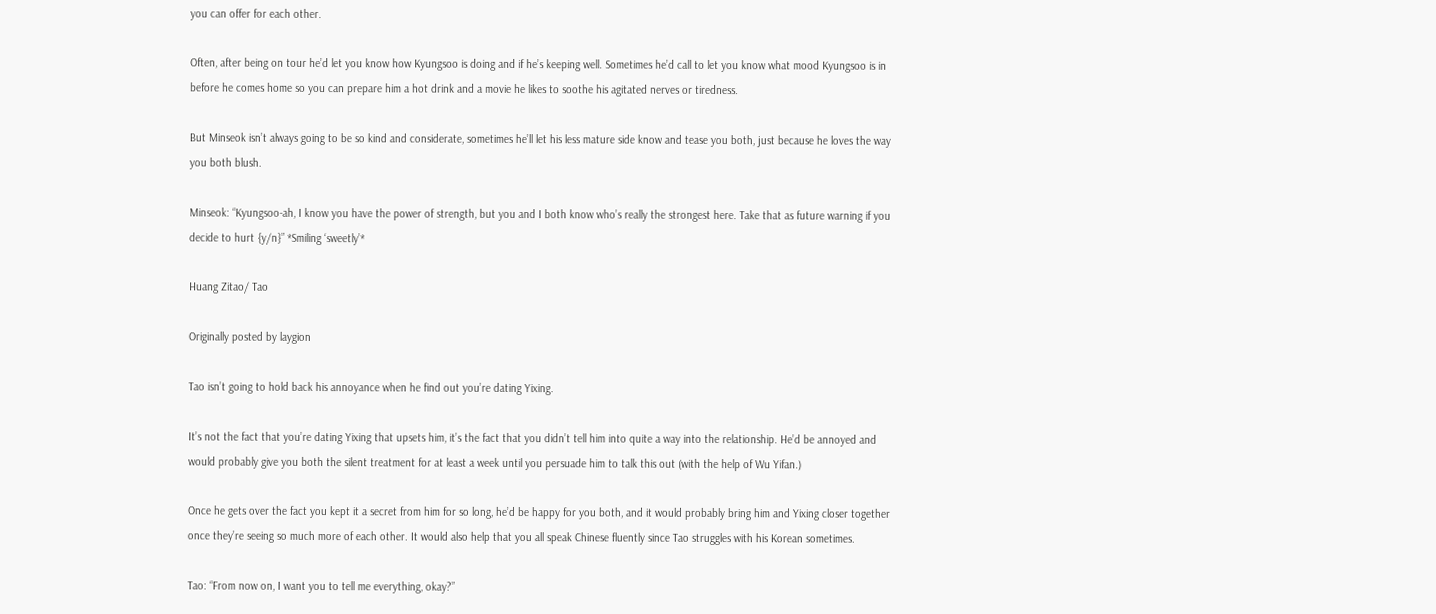you can offer for each other.

Often, after being on tour he’d let you know how Kyungsoo is doing and if he’s keeping well. Sometimes he’d call to let you know what mood Kyungsoo is in before he comes home so you can prepare him a hot drink and a movie he likes to soothe his agitated nerves or tiredness.

But Minseok isn’t always going to be so kind and considerate, sometimes he’ll let his less mature side know and tease you both, just because he loves the way you both blush.

Minseok: “Kyungsoo-ah, I know you have the power of strength, but you and I both know who’s really the strongest here. Take that as future warning if you decide to hurt {y/n}” *Smiling ‘sweetly’*

Huang Zitao/ Tao

Originally posted by laygion

Tao isn’t going to hold back his annoyance when he find out you’re dating Yixing.

It’s not the fact that you’re dating Yixing that upsets him, it’s the fact that you didn’t tell him into quite a way into the relationship. He’d be annoyed and would probably give you both the silent treatment for at least a week until you persuade him to talk this out (with the help of Wu Yifan.)

Once he gets over the fact you kept it a secret from him for so long, he’d be happy for you both, and it would probably bring him and Yixing closer together once they’re seeing so much more of each other. It would also help that you all speak Chinese fluently since Tao struggles with his Korean sometimes.

Tao: “From now on, I want you to tell me everything, okay?”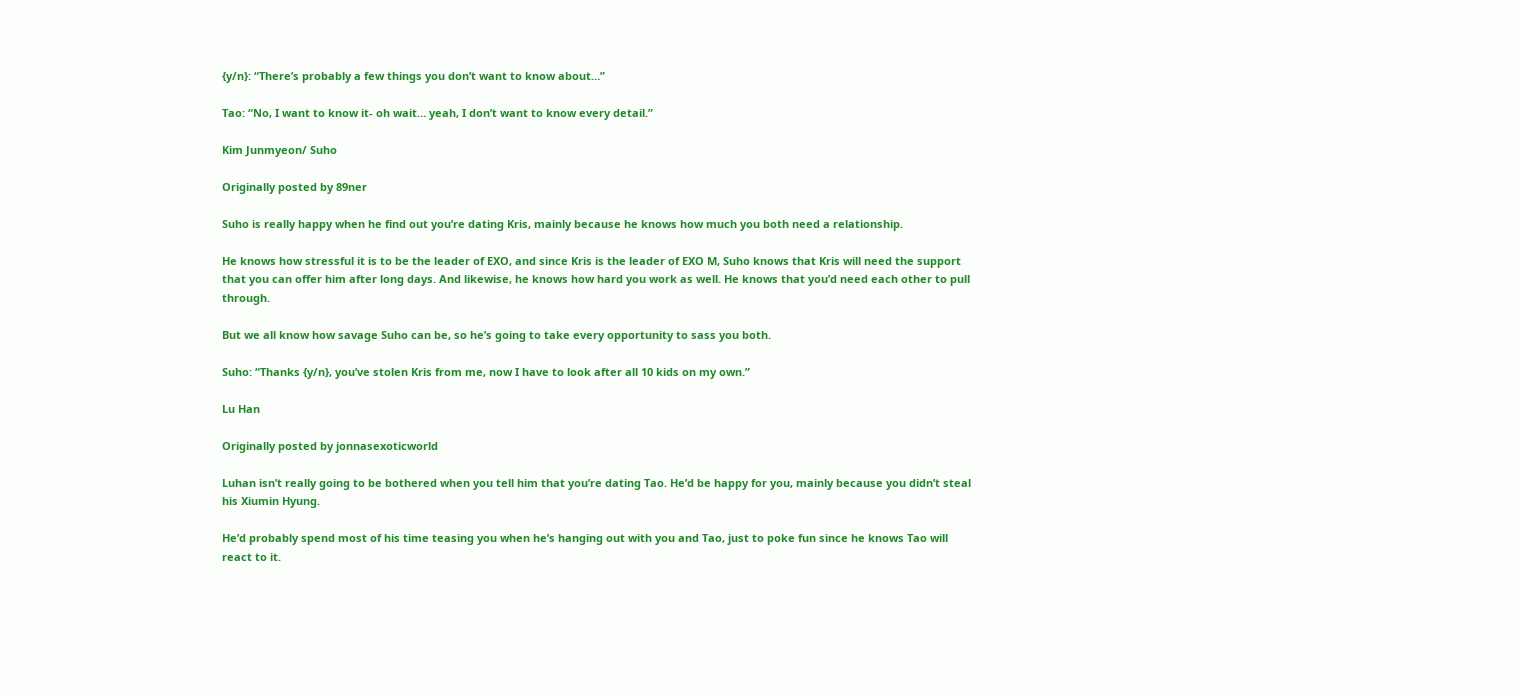{y/n}: “There’s probably a few things you don’t want to know about…”

Tao: “No, I want to know it- oh wait… yeah, I don’t want to know every detail.”

Kim Junmyeon/ Suho

Originally posted by 89ner

Suho is really happy when he find out you’re dating Kris, mainly because he knows how much you both need a relationship.

He knows how stressful it is to be the leader of EXO, and since Kris is the leader of EXO M, Suho knows that Kris will need the support that you can offer him after long days. And likewise, he knows how hard you work as well. He knows that you’d need each other to pull through.

But we all know how savage Suho can be, so he’s going to take every opportunity to sass you both.

Suho: “Thanks {y/n}, you’ve stolen Kris from me, now I have to look after all 10 kids on my own.”

Lu Han

Originally posted by jonnasexoticworld

Luhan isn’t really going to be bothered when you tell him that you’re dating Tao. He’d be happy for you, mainly because you didn’t steal his Xiumin Hyung.

He’d probably spend most of his time teasing you when he’s hanging out with you and Tao, just to poke fun since he knows Tao will react to it.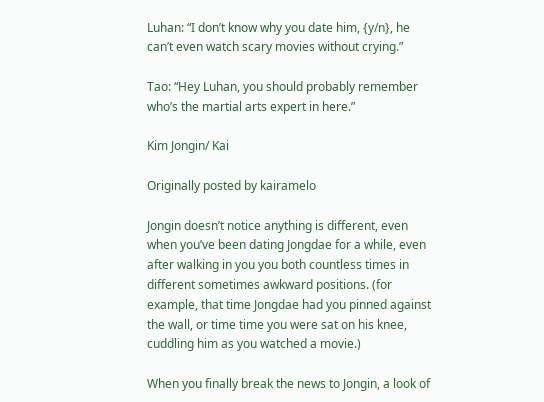Luhan: “I don’t know why you date him, {y/n}, he can’t even watch scary movies without crying.”

Tao: “Hey Luhan, you should probably remember who’s the martial arts expert in here.”

Kim Jongin/ Kai

Originally posted by kairamelo

Jongin doesn’t notice anything is different, even when you’ve been dating Jongdae for a while, even after walking in you you both countless times in different sometimes awkward positions. (for example, that time Jongdae had you pinned against the wall, or time time you were sat on his knee, cuddling him as you watched a movie.)

When you finally break the news to Jongin, a look of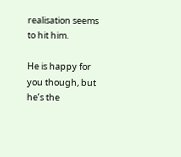realisation seems to hit him.

He is happy for you though, but he’s the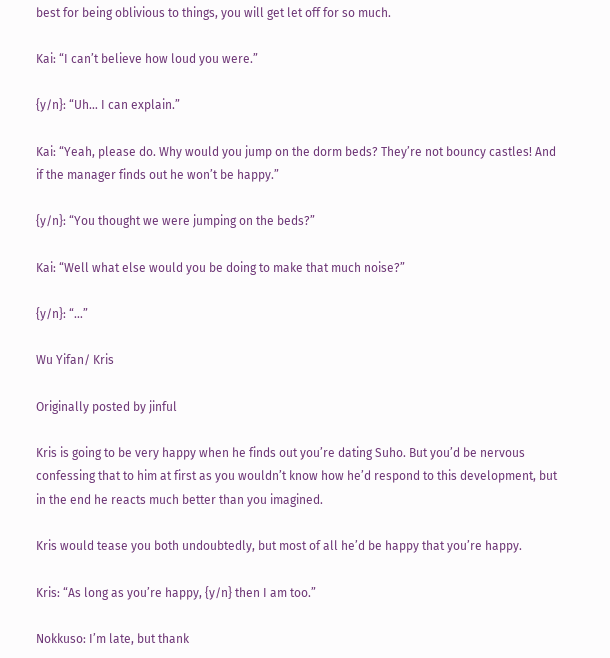best for being oblivious to things, you will get let off for so much.

Kai: “I can’t believe how loud you were.”

{y/n}: “Uh… I can explain.”

Kai: “Yeah, please do. Why would you jump on the dorm beds? They’re not bouncy castles! And if the manager finds out he won’t be happy.”

{y/n}: “You thought we were jumping on the beds?”

Kai: “Well what else would you be doing to make that much noise?”

{y/n}: “…”

Wu Yifan/ Kris

Originally posted by jinful

Kris is going to be very happy when he finds out you’re dating Suho. But you’d be nervous confessing that to him at first as you wouldn’t know how he’d respond to this development, but in the end he reacts much better than you imagined.

Kris would tease you both undoubtedly, but most of all he’d be happy that you’re happy.

Kris: “As long as you’re happy, {y/n} then I am too.”

Nokkuso: I’m late, but thank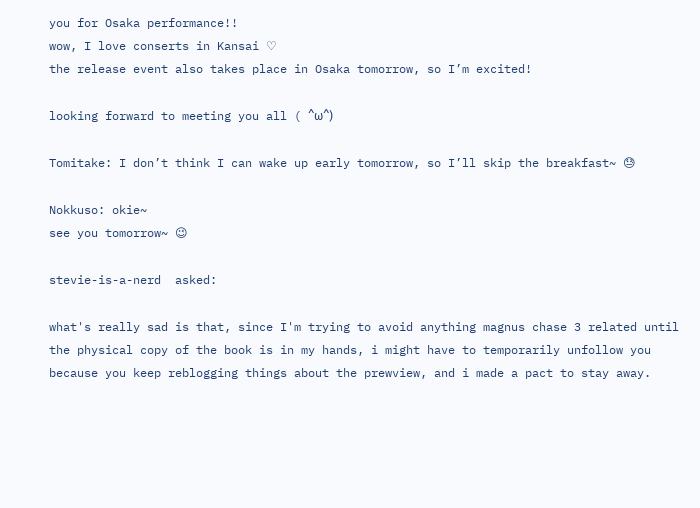you for Osaka performance!!
wow, I love conserts in Kansai ♡
the release event also takes place in Osaka tomorrow, so I’m excited!

looking forward to meeting you all ( ^ω^)

Tomitake: I don’t think I can wake up early tomorrow, so I’ll skip the breakfast~ 😓

Nokkuso: okie~
see you tomorrow~ 😉

stevie-is-a-nerd  asked:

what's really sad is that, since I'm trying to avoid anything magnus chase 3 related until the physical copy of the book is in my hands, i might have to temporarily unfollow you because you keep reblogging things about the prewview, and i made a pact to stay away.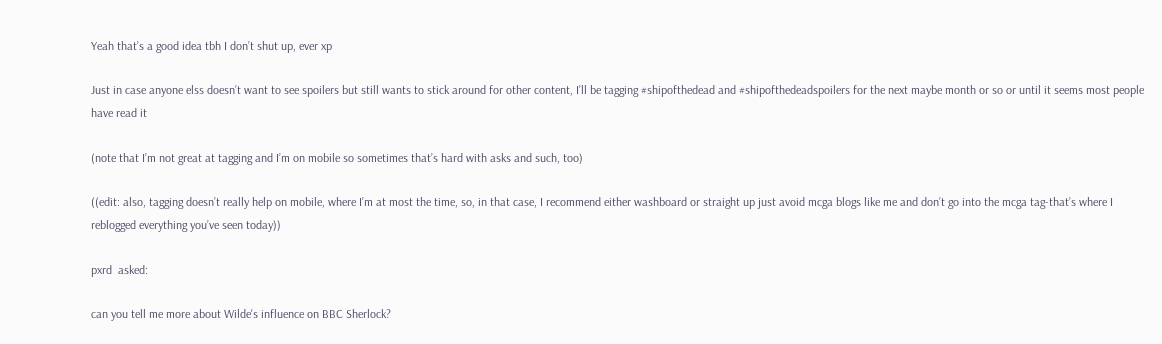Yeah that’s a good idea tbh I don’t shut up, ever xp

Just in case anyone elss doesn’t want to see spoilers but still wants to stick around for other content, I’ll be tagging #shipofthedead and #shipofthedeadspoilers for the next maybe month or so or until it seems most people have read it

(note that I’m not great at tagging and I’m on mobile so sometimes that’s hard with asks and such, too)

((edit: also, tagging doesn’t really help on mobile, where I’m at most the time, so, in that case, I recommend either washboard or straight up just avoid mcga blogs like me and don’t go into the mcga tag-that’s where I reblogged everything you’ve seen today))

pxrd  asked:

can you tell me more about Wilde's influence on BBC Sherlock?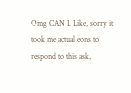Omg CAN I. Like, sorry it took me actual eons to respond to this ask,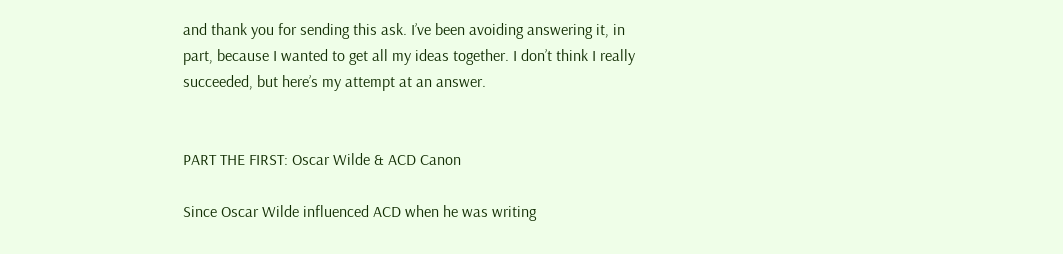and thank you for sending this ask. I’ve been avoiding answering it, in part, because I wanted to get all my ideas together. I don’t think I really succeeded, but here’s my attempt at an answer.


PART THE FIRST: Oscar Wilde & ACD Canon

Since Oscar Wilde influenced ACD when he was writing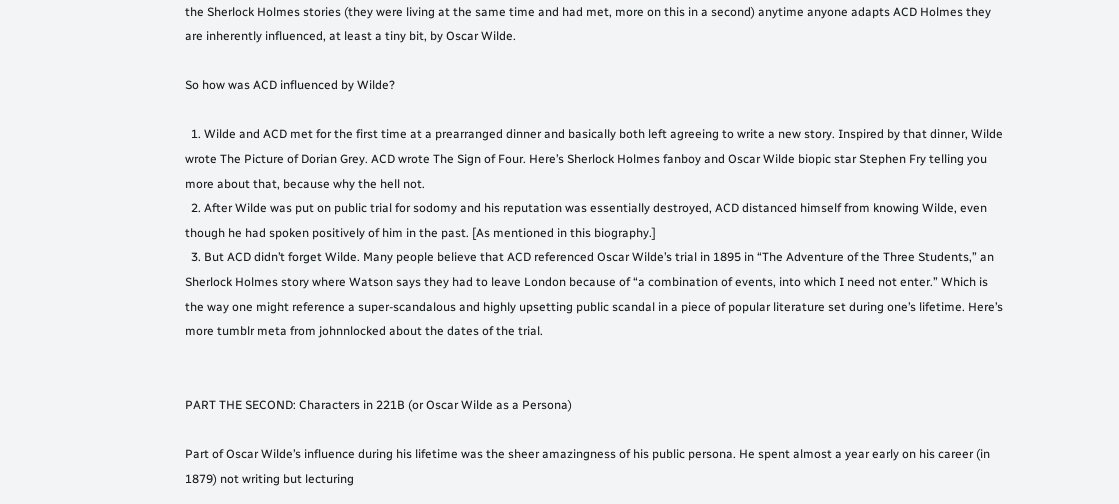the Sherlock Holmes stories (they were living at the same time and had met, more on this in a second) anytime anyone adapts ACD Holmes they are inherently influenced, at least a tiny bit, by Oscar Wilde.

So how was ACD influenced by Wilde?

  1. Wilde and ACD met for the first time at a prearranged dinner and basically both left agreeing to write a new story. Inspired by that dinner, Wilde wrote The Picture of Dorian Grey. ACD wrote The Sign of Four. Here’s Sherlock Holmes fanboy and Oscar Wilde biopic star Stephen Fry telling you more about that, because why the hell not.
  2. After Wilde was put on public trial for sodomy and his reputation was essentially destroyed, ACD distanced himself from knowing Wilde, even though he had spoken positively of him in the past. [As mentioned in this biography.]
  3. But ACD didn’t forget Wilde. Many people believe that ACD referenced Oscar Wilde’s trial in 1895 in “The Adventure of the Three Students,” an Sherlock Holmes story where Watson says they had to leave London because of “a combination of events, into which I need not enter.” Which is the way one might reference a super-scandalous and highly upsetting public scandal in a piece of popular literature set during one’s lifetime. Here’s more tumblr meta from johnnlocked about the dates of the trial.


PART THE SECOND: Characters in 221B (or Oscar Wilde as a Persona)

Part of Oscar Wilde’s influence during his lifetime was the sheer amazingness of his public persona. He spent almost a year early on his career (in 1879) not writing but lecturing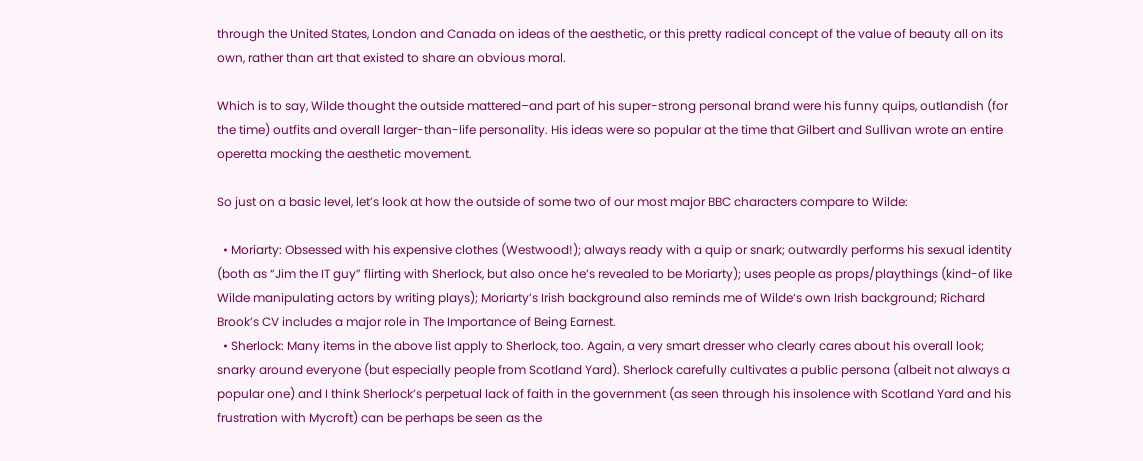through the United States, London and Canada on ideas of the aesthetic, or this pretty radical concept of the value of beauty all on its own, rather than art that existed to share an obvious moral.

Which is to say, Wilde thought the outside mattered–and part of his super-strong personal brand were his funny quips, outlandish (for the time) outfits and overall larger-than-life personality. His ideas were so popular at the time that Gilbert and Sullivan wrote an entire operetta mocking the aesthetic movement.

So just on a basic level, let’s look at how the outside of some two of our most major BBC characters compare to Wilde:

  • Moriarty: Obsessed with his expensive clothes (Westwood!); always ready with a quip or snark; outwardly performs his sexual identity (both as “Jim the IT guy” flirting with Sherlock, but also once he’s revealed to be Moriarty); uses people as props/playthings (kind-of like Wilde manipulating actors by writing plays); Moriarty’s Irish background also reminds me of Wilde‘s own Irish background; Richard Brook’s CV includes a major role in The Importance of Being Earnest.
  • Sherlock: Many items in the above list apply to Sherlock, too. Again, a very smart dresser who clearly cares about his overall look; snarky around everyone (but especially people from Scotland Yard). Sherlock carefully cultivates a public persona (albeit not always a popular one) and I think Sherlock’s perpetual lack of faith in the government (as seen through his insolence with Scotland Yard and his frustration with Mycroft) can be perhaps be seen as the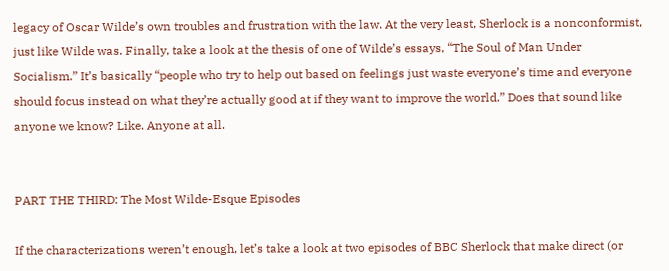legacy of Oscar Wilde’s own troubles and frustration with the law. At the very least, Sherlock is a nonconformist, just like Wilde was. Finally, take a look at the thesis of one of Wilde’s essays, “The Soul of Man Under Socialism.” It’s basically “people who try to help out based on feelings just waste everyone’s time and everyone should focus instead on what they’re actually good at if they want to improve the world.” Does that sound like anyone we know? Like. Anyone at all.


PART THE THIRD: The Most Wilde-Esque Episodes

If the characterizations weren’t enough, let’s take a look at two episodes of BBC Sherlock that make direct (or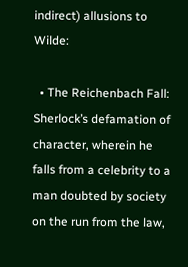indirect) allusions to Wilde:

  • The Reichenbach Fall: Sherlock’s defamation of character, wherein he falls from a celebrity to a man doubted by society on the run from the law,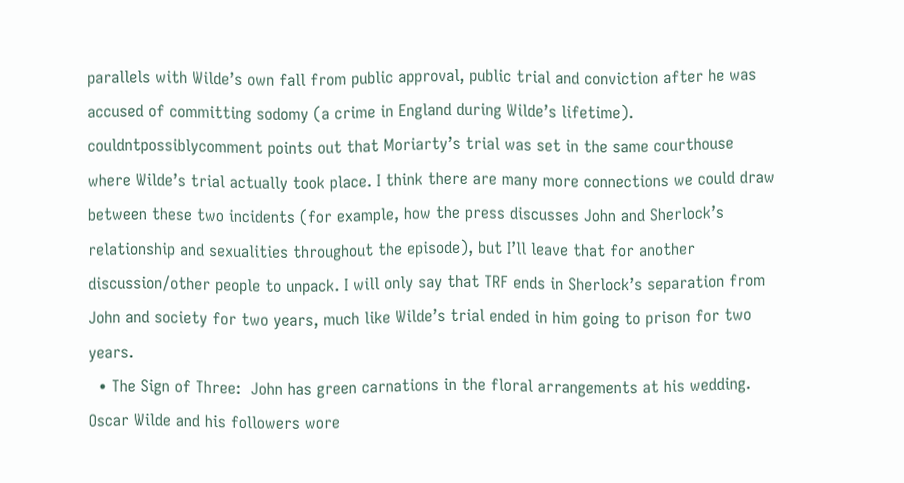parallels with Wilde’s own fall from public approval, public trial and conviction after he was accused of committing sodomy (a crime in England during Wilde’s lifetime). couldntpossiblycomment points out that Moriarty’s trial was set in the same courthouse where Wilde’s trial actually took place. I think there are many more connections we could draw between these two incidents (for example, how the press discusses John and Sherlock’s relationship and sexualities throughout the episode), but I’ll leave that for another discussion/other people to unpack. I will only say that TRF ends in Sherlock’s separation from John and society for two years, much like Wilde’s trial ended in him going to prison for two years.
  • The Sign of Three:  John has green carnations in the floral arrangements at his wedding. Oscar Wilde and his followers wore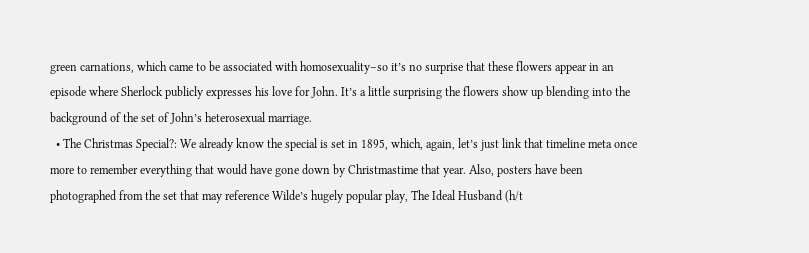green carnations, which came to be associated with homosexuality–so it’s no surprise that these flowers appear in an episode where Sherlock publicly expresses his love for John. It’s a little surprising the flowers show up blending into the background of the set of John’s heterosexual marriage.
  • The Christmas Special?: We already know the special is set in 1895, which, again, let’s just link that timeline meta once more to remember everything that would have gone down by Christmastime that year. Also, posters have been photographed from the set that may reference Wilde’s hugely popular play, The Ideal Husband (h/t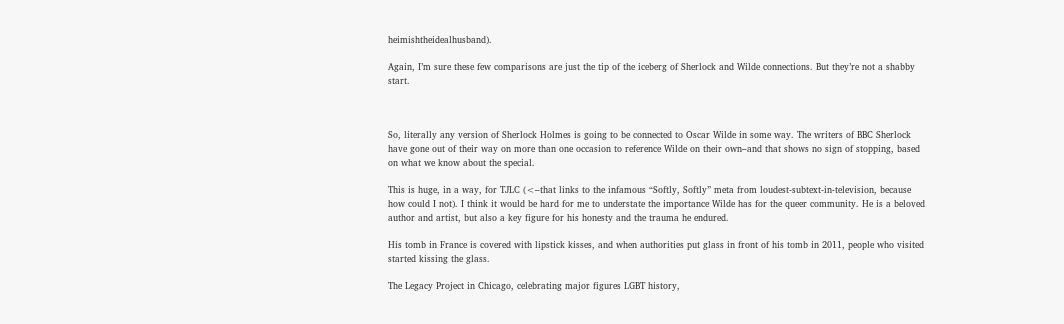heimishtheidealhusband).

Again, I’m sure these few comparisons are just the tip of the iceberg of Sherlock and Wilde connections. But they’re not a shabby start.



So, literally any version of Sherlock Holmes is going to be connected to Oscar Wilde in some way. The writers of BBC Sherlock have gone out of their way on more than one occasion to reference Wilde on their own–and that shows no sign of stopping, based on what we know about the special.

This is huge, in a way, for TJLC (<–that links to the infamous “Softly, Softly” meta from loudest-subtext-in-television, because how could I not). I think it would be hard for me to understate the importance Wilde has for the queer community. He is a beloved author and artist, but also a key figure for his honesty and the trauma he endured.

His tomb in France is covered with lipstick kisses, and when authorities put glass in front of his tomb in 2011, people who visited started kissing the glass.

The Legacy Project in Chicago, celebrating major figures LGBT history,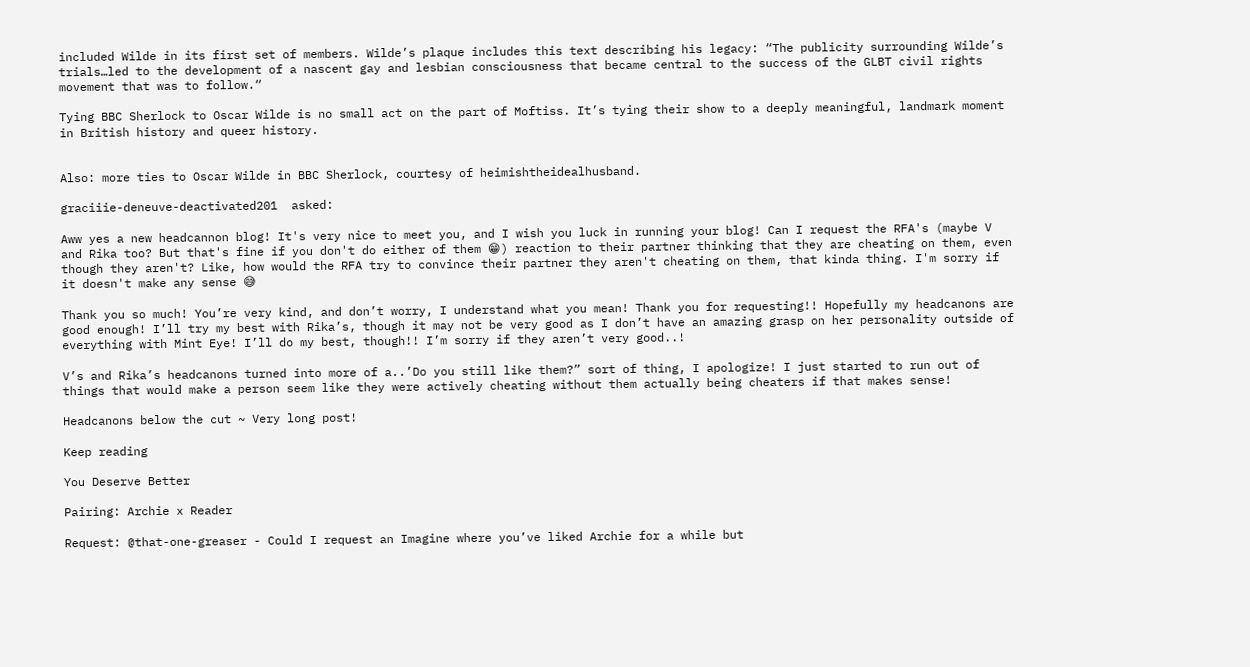included Wilde in its first set of members. Wilde’s plaque includes this text describing his legacy: “The publicity surrounding Wilde’s trials…led to the development of a nascent gay and lesbian consciousness that became central to the success of the GLBT civil rights movement that was to follow.“

Tying BBC Sherlock to Oscar Wilde is no small act on the part of Moftiss. It’s tying their show to a deeply meaningful, landmark moment in British history and queer history.


Also: more ties to Oscar Wilde in BBC Sherlock, courtesy of heimishtheidealhusband.

graciiie-deneuve-deactivated201  asked:

Aww yes a new headcannon blog! It's very nice to meet you, and I wish you luck in running your blog! Can I request the RFA's (maybe V and Rika too? But that's fine if you don't do either of them 😁) reaction to their partner thinking that they are cheating on them, even though they aren't? Like, how would the RFA try to convince their partner they aren't cheating on them, that kinda thing. I'm sorry if it doesn't make any sense 😅

Thank you so much! You’re very kind, and don’t worry, I understand what you mean! Thank you for requesting!! Hopefully my headcanons are good enough! I’ll try my best with Rika’s, though it may not be very good as I don’t have an amazing grasp on her personality outside of everything with Mint Eye! I’ll do my best, though!! I’m sorry if they aren’t very good..!

V’s and Rika’s headcanons turned into more of a..’Do you still like them?” sort of thing, I apologize! I just started to run out of things that would make a person seem like they were actively cheating without them actually being cheaters if that makes sense!

Headcanons below the cut ~ Very long post!

Keep reading

You Deserve Better

Pairing: Archie x Reader

Request: @that-one-greaser - Could I request an Imagine where you’ve liked Archie for a while but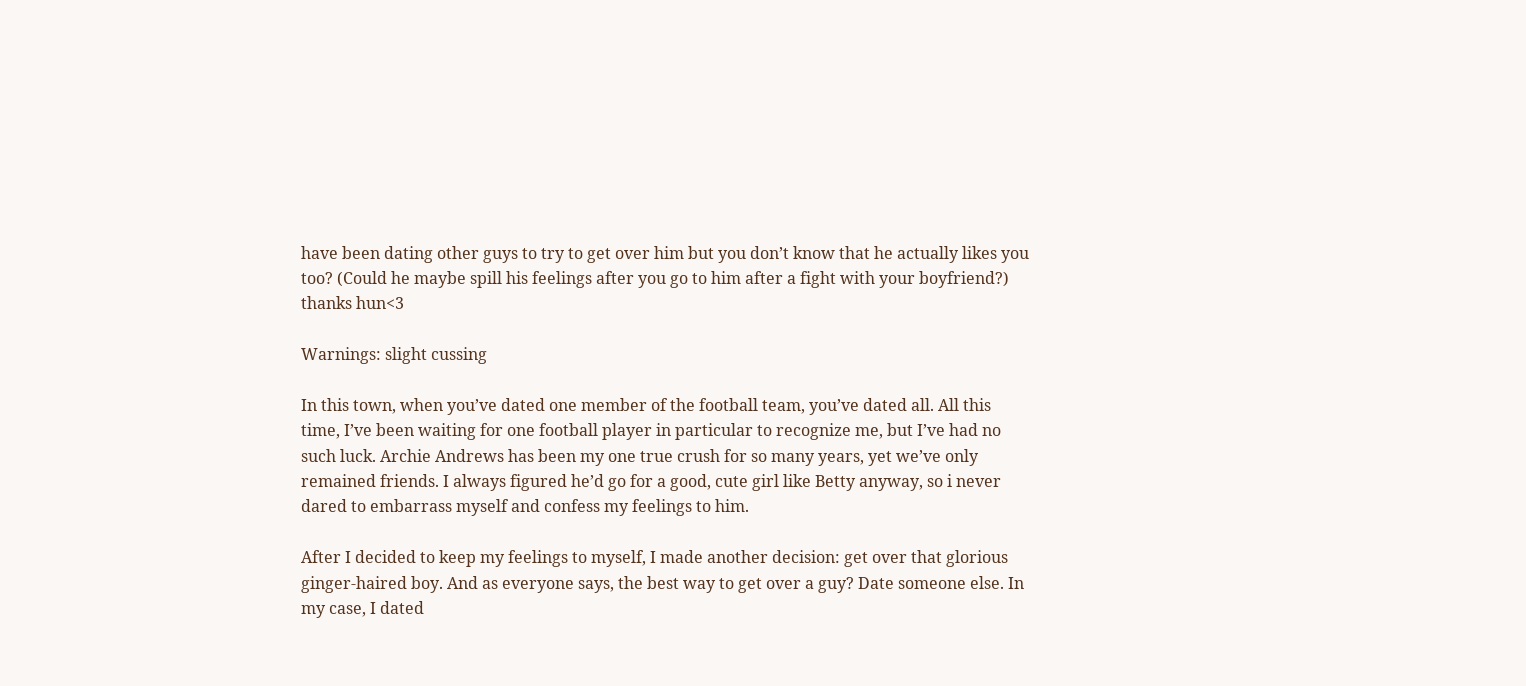have been dating other guys to try to get over him but you don’t know that he actually likes you too? (Could he maybe spill his feelings after you go to him after a fight with your boyfriend?) thanks hun<3

Warnings: slight cussing

In this town, when you’ve dated one member of the football team, you’ve dated all. All this time, I’ve been waiting for one football player in particular to recognize me, but I’ve had no such luck. Archie Andrews has been my one true crush for so many years, yet we’ve only remained friends. I always figured he’d go for a good, cute girl like Betty anyway, so i never dared to embarrass myself and confess my feelings to him.

After I decided to keep my feelings to myself, I made another decision: get over that glorious ginger-haired boy. And as everyone says, the best way to get over a guy? Date someone else. In my case, I dated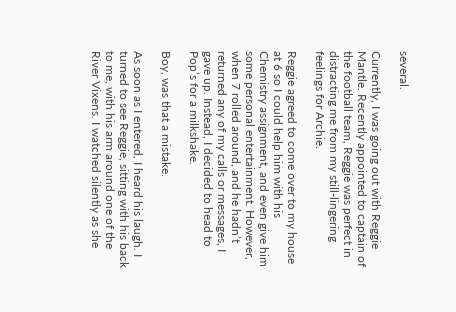several.

Currently, I was going out with Reggie Mantle. Recently appointed to captain of the football team, Reggie was perfect in distracting me from my still-lingering feelings for Archie.

Reggie agreed to come over to my house at 6 so I could help him with his Chemistry assignment, and even give him some personal entertainment. However, when 7 rolled around, and he hadn’t returned any of my calls or messages, I gave up. Instead, I decided to head to Pop’s for a milkshake.

Boy, was that a mistake.

As soon as I entered, I heard his laugh. I turned to see Reggie, sitting with his back to me, with his arm around one of the River Vixens. I watched silently as she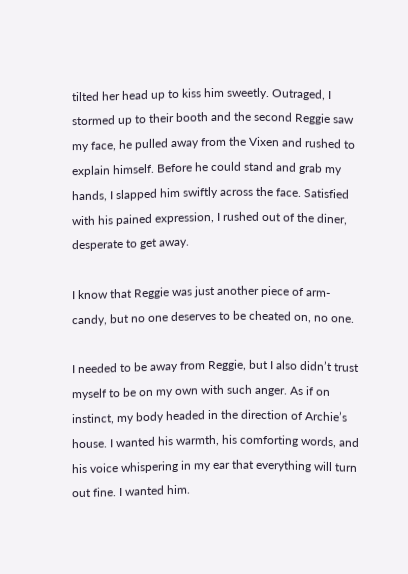tilted her head up to kiss him sweetly. Outraged, I stormed up to their booth and the second Reggie saw my face, he pulled away from the Vixen and rushed to explain himself. Before he could stand and grab my hands, I slapped him swiftly across the face. Satisfied with his pained expression, I rushed out of the diner, desperate to get away.

I know that Reggie was just another piece of arm-candy, but no one deserves to be cheated on, no one.

I needed to be away from Reggie, but I also didn’t trust myself to be on my own with such anger. As if on instinct, my body headed in the direction of Archie’s house. I wanted his warmth, his comforting words, and his voice whispering in my ear that everything will turn out fine. I wanted him.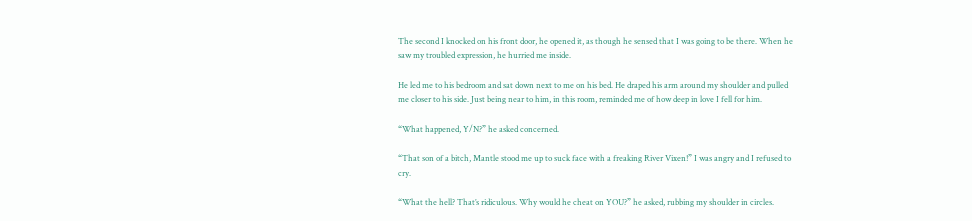The second I knocked on his front door, he opened it, as though he sensed that I was going to be there. When he saw my troubled expression, he hurried me inside.

He led me to his bedroom and sat down next to me on his bed. He draped his arm around my shoulder and pulled me closer to his side. Just being near to him, in this room, reminded me of how deep in love I fell for him.

“What happened, Y/N?” he asked concerned.

“That son of a bitch, Mantle stood me up to suck face with a freaking River Vixen!” I was angry and I refused to cry.

“What the hell? That’s ridiculous. Why would he cheat on YOU?” he asked, rubbing my shoulder in circles.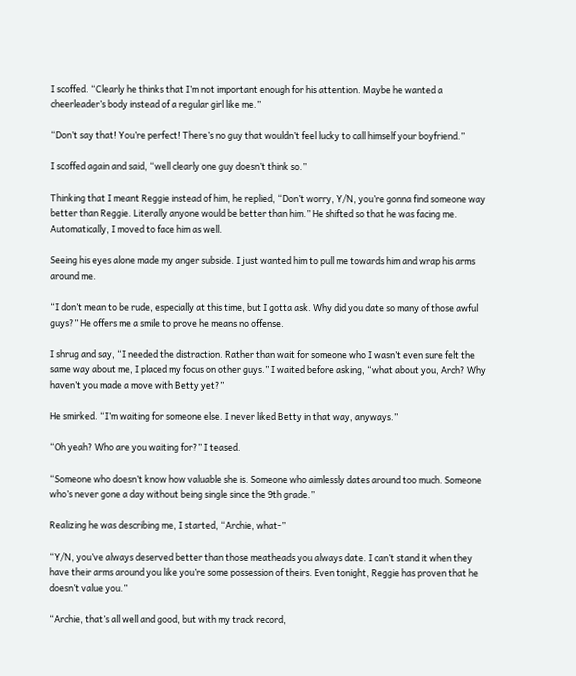I scoffed. “Clearly he thinks that I’m not important enough for his attention. Maybe he wanted a cheerleader’s body instead of a regular girl like me.”

“Don’t say that! You’re perfect! There’s no guy that wouldn’t feel lucky to call himself your boyfriend.”

I scoffed again and said, “well clearly one guy doesn’t think so.”

Thinking that I meant Reggie instead of him, he replied, “Don’t worry, Y/N, you’re gonna find someone way better than Reggie. Literally anyone would be better than him.” He shifted so that he was facing me. Automatically, I moved to face him as well.

Seeing his eyes alone made my anger subside. I just wanted him to pull me towards him and wrap his arms around me.

“I don’t mean to be rude, especially at this time, but I gotta ask. Why did you date so many of those awful guys?” He offers me a smile to prove he means no offense.

I shrug and say, “I needed the distraction. Rather than wait for someone who I wasn’t even sure felt the same way about me, I placed my focus on other guys.” I waited before asking, “what about you, Arch? Why haven’t you made a move with Betty yet?”

He smirked. “I’m waiting for someone else. I never liked Betty in that way, anyways.”

“Oh yeah? Who are you waiting for?” I teased.

“Someone who doesn’t know how valuable she is. Someone who aimlessly dates around too much. Someone who’s never gone a day without being single since the 9th grade.”

Realizing he was describing me, I started, “Archie, what-”

“Y/N, you’ve always deserved better than those meatheads you always date. I can’t stand it when they have their arms around you like you’re some possession of theirs. Even tonight, Reggie has proven that he doesn’t value you.”

“Archie, that’s all well and good, but with my track record,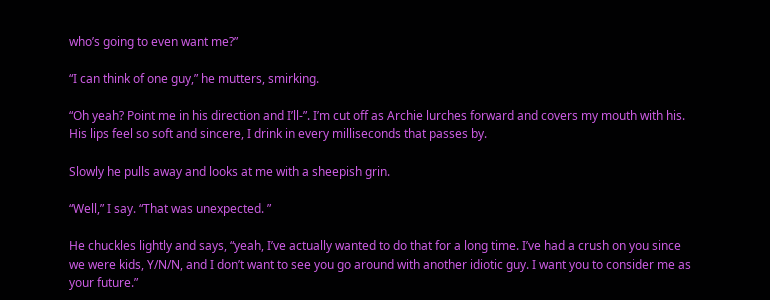who’s going to even want me?”

“I can think of one guy,” he mutters, smirking.

“Oh yeah? Point me in his direction and I’ll-”. I’m cut off as Archie lurches forward and covers my mouth with his. His lips feel so soft and sincere, I drink in every milliseconds that passes by.

Slowly he pulls away and looks at me with a sheepish grin.

“Well,” I say. “That was unexpected. ”

He chuckles lightly and says, “yeah, I’ve actually wanted to do that for a long time. I’ve had a crush on you since we were kids, Y/N/N, and I don’t want to see you go around with another idiotic guy. I want you to consider me as your future.”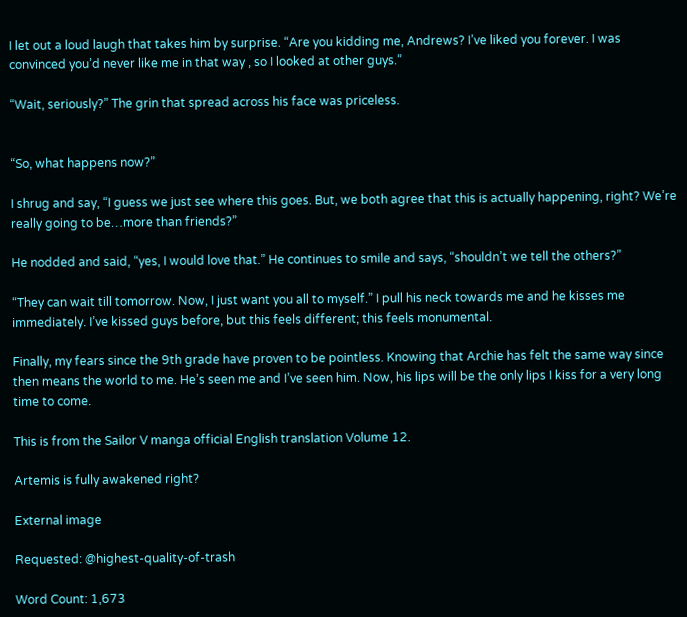I let out a loud laugh that takes him by surprise. “Are you kidding me, Andrews? I’ve liked you forever. I was convinced you’d never like me in that way , so I looked at other guys.”

“Wait, seriously?” The grin that spread across his face was priceless.


“So, what happens now?”

I shrug and say, “I guess we just see where this goes. But, we both agree that this is actually happening, right? We’re really going to be…more than friends?”

He nodded and said, “yes, I would love that.” He continues to smile and says, “shouldn’t we tell the others?”

“They can wait till tomorrow. Now, I just want you all to myself.” I pull his neck towards me and he kisses me immediately. I’ve kissed guys before, but this feels different; this feels monumental.

Finally, my fears since the 9th grade have proven to be pointless. Knowing that Archie has felt the same way since then means the world to me. He’s seen me and I’ve seen him. Now, his lips will be the only lips I kiss for a very long time to come.

This is from the Sailor V manga official English translation Volume 12.

Artemis is fully awakened right?

External image

Requested: @highest-quality-of-trash

Word Count: 1,673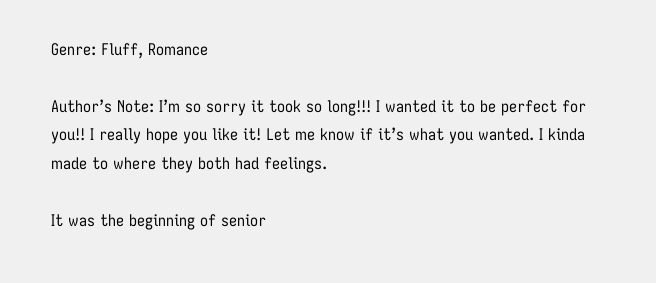Genre: Fluff, Romance

Author’s Note: I’m so sorry it took so long!!! I wanted it to be perfect for you!! I really hope you like it! Let me know if it’s what you wanted. I kinda made to where they both had feelings.

It was the beginning of senior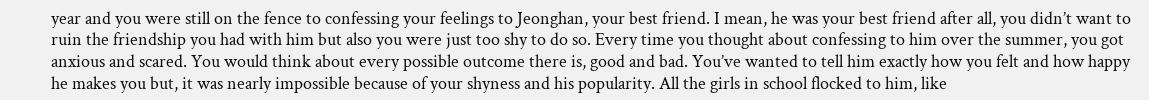year and you were still on the fence to confessing your feelings to Jeonghan, your best friend. I mean, he was your best friend after all, you didn’t want to ruin the friendship you had with him but also you were just too shy to do so. Every time you thought about confessing to him over the summer, you got anxious and scared. You would think about every possible outcome there is, good and bad. You’ve wanted to tell him exactly how you felt and how happy he makes you but, it was nearly impossible because of your shyness and his popularity. All the girls in school flocked to him, like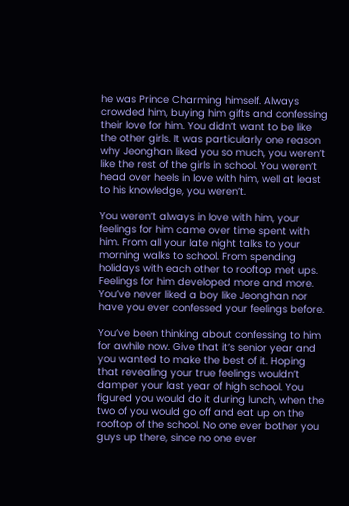he was Prince Charming himself. Always crowded him, buying him gifts and confessing their love for him. You didn’t want to be like the other girls. It was particularly one reason why Jeonghan liked you so much, you weren’t like the rest of the girls in school. You weren’t head over heels in love with him, well at least to his knowledge, you weren’t.

You weren’t always in love with him, your feelings for him came over time spent with him. From all your late night talks to your morning walks to school. From spending holidays with each other to rooftop met ups. Feelings for him developed more and more. You’ve never liked a boy like Jeonghan nor have you ever confessed your feelings before.

You’ve been thinking about confessing to him for awhile now. Give that it’s senior year and you wanted to make the best of it. Hoping that revealing your true feelings wouldn’t damper your last year of high school. You figured you would do it during lunch, when the two of you would go off and eat up on the rooftop of the school. No one ever bother you guys up there, since no one ever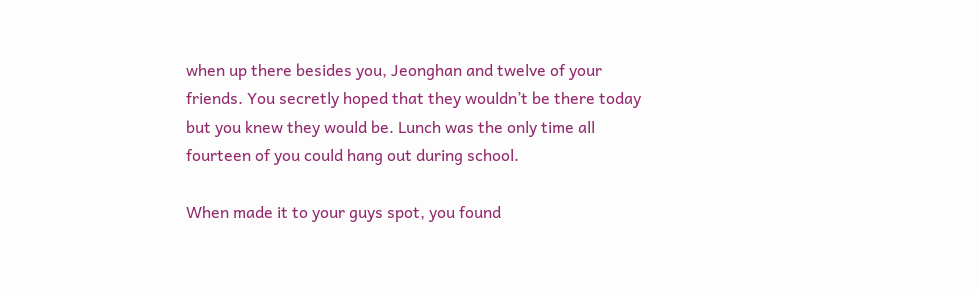when up there besides you, Jeonghan and twelve of your friends. You secretly hoped that they wouldn’t be there today but you knew they would be. Lunch was the only time all fourteen of you could hang out during school.

When made it to your guys spot, you found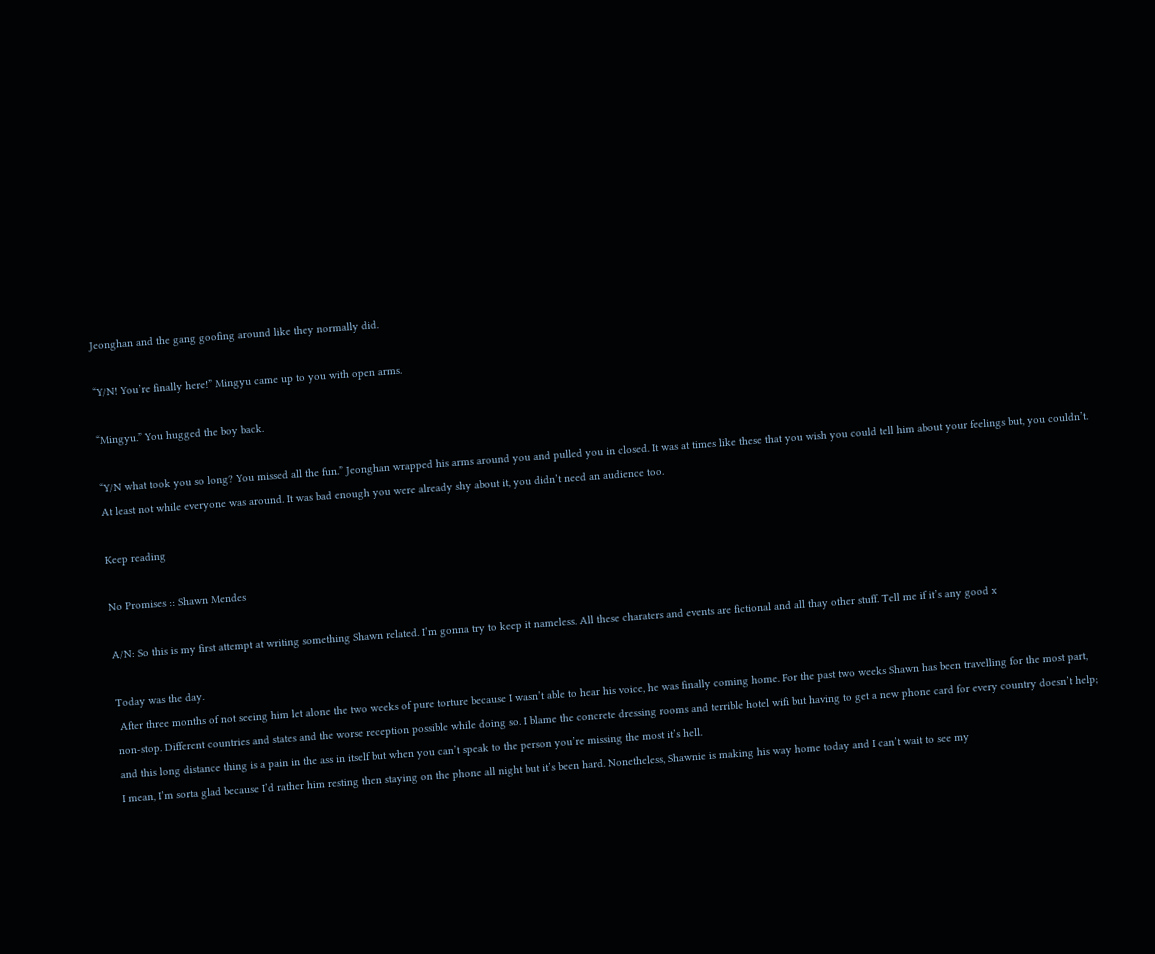Jeonghan and the gang goofing around like they normally did.

“Y/N! You’re finally here!” Mingyu came up to you with open arms.

“Mingyu.” You hugged the boy back.

“Y/N what took you so long? You missed all the fun.” Jeonghan wrapped his arms around you and pulled you in closed. It was at times like these that you wish you could tell him about your feelings but, you couldn’t. At least not while everyone was around. It was bad enough you were already shy about it, you didn’t need an audience too.

Keep reading

No Promises :: Shawn Mendes

A/N: So this is my first attempt at writing something Shawn related. I’m gonna try to keep it nameless. All these charaters and events are fictional and all thay other stuff. Tell me if it’s any good x

Today was the day.
 After three months of not seeing him let alone the two weeks of pure torture because I wasn’t able to hear his voice, he was finally coming home. For the past two weeks Shawn has been travelling for the most part, non-stop. Different countries and states and the worse reception possible while doing so. I blame the concrete dressing rooms and terrible hotel wifi but having to get a new phone card for every country doesn’t help; and this long distance thing is a pain in the ass in itself but when you can’t speak to the person you’re missing the most it’s hell.
I mean, I’m sorta glad because I’d rather him resting then staying on the phone all night but it’s been hard. Nonetheless, Shawnie is making his way home today and I can’t wait to see my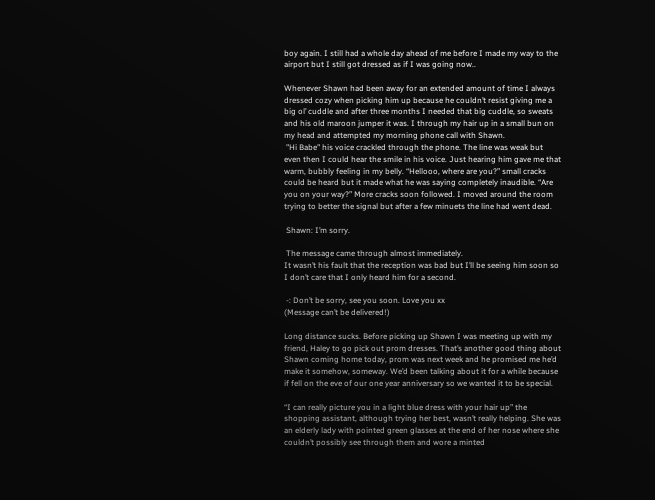boy again. I still had a whole day ahead of me before I made my way to the airport but I still got dressed as if I was going now..

Whenever Shawn had been away for an extended amount of time I always dressed cozy when picking him up because he couldn’t resist giving me a big ol’ cuddle and after three months I needed that big cuddle, so sweats and his old maroon jumper it was. I through my hair up in a small bun on my head and attempted my morning phone call with Shawn.
 "Hi Babe" his voice crackled through the phone. The line was weak but even then I could hear the smile in his voice. Just hearing him gave me that warm, bubbly feeling in my belly. “Hellooo, where are you?” small cracks could be heard but it made what he was saying completely inaudible. “Are you on your way?” More cracks soon followed. I moved around the room trying to better the signal but after a few minuets the line had went dead.

 Shawn: I’m sorry.

 The message came through almost immediately.
It wasn’t his fault that the reception was bad but I’ll be seeing him soon so I don’t care that I only heard him for a second.

 -: Don’t be sorry, see you soon. Love you xx
(Message can’t be delivered!)

Long distance sucks. Before picking up Shawn I was meeting up with my friend, Haley to go pick out prom dresses. That’s another good thing about Shawn coming home today, prom was next week and he promised me he’d make it somehow, someway. We’d been talking about it for a while because if fell on the eve of our one year anniversary so we wanted it to be special.

“I can really picture you in a light blue dress with your hair up” the shopping assistant, although trying her best, wasn’t really helping. She was an elderly lady with pointed green glasses at the end of her nose where she couldn’t possibly see through them and wore a minted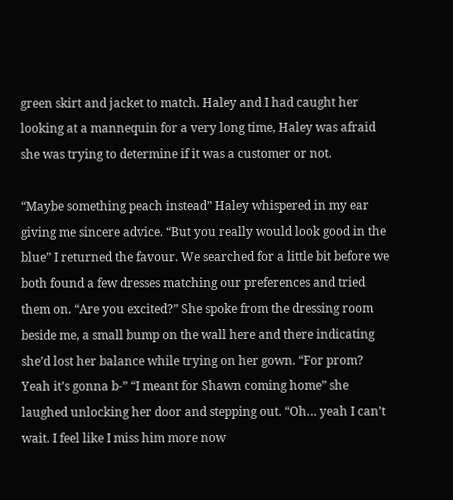green skirt and jacket to match. Haley and I had caught her looking at a mannequin for a very long time, Haley was afraid she was trying to determine if it was a customer or not.

“Maybe something peach instead” Haley whispered in my ear giving me sincere advice. “But you really would look good in the blue” I returned the favour. We searched for a little bit before we both found a few dresses matching our preferences and tried them on. “Are you excited?” She spoke from the dressing room beside me, a small bump on the wall here and there indicating she’d lost her balance while trying on her gown. “For prom? Yeah it’s gonna b-” “I meant for Shawn coming home” she laughed unlocking her door and stepping out. “Oh… yeah I can’t wait. I feel like I miss him more now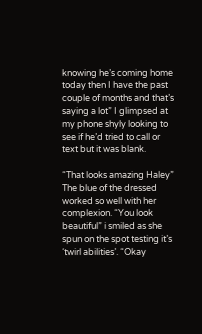knowing he’s coming home today then I have the past couple of months and that’s saying a lot” I glimpsed at my phone shyly looking to see if he’d tried to call or text but it was blank.

“That looks amazing Haley” The blue of the dressed worked so well with her complexion. “You look beautiful” i smiled as she spun on the spot testing it’s ‘twirl abilities’. “Okay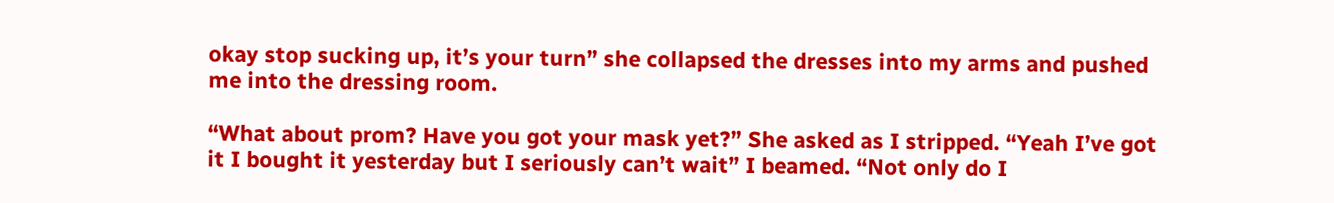okay stop sucking up, it’s your turn” she collapsed the dresses into my arms and pushed me into the dressing room.

“What about prom? Have you got your mask yet?” She asked as I stripped. “Yeah I’ve got it I bought it yesterday but I seriously can’t wait” I beamed. “Not only do I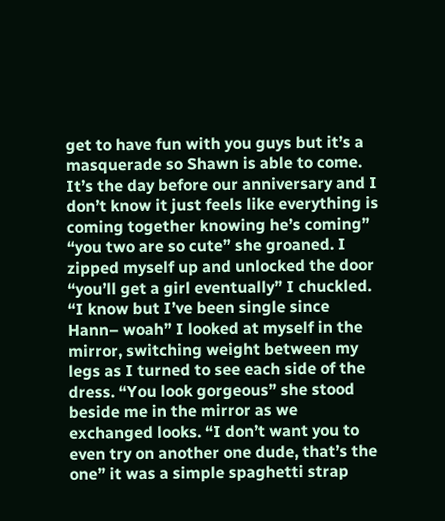get to have fun with you guys but it’s a masquerade so Shawn is able to come. It’s the day before our anniversary and I don’t know it just feels like everything is coming together knowing he’s coming” “you two are so cute” she groaned. I zipped myself up and unlocked the door “you’ll get a girl eventually” I chuckled. “I know but I’ve been single since Hann– woah” I looked at myself in the mirror, switching weight between my legs as I turned to see each side of the dress. “You look gorgeous” she stood beside me in the mirror as we exchanged looks. “I don’t want you to even try on another one dude, that’s the one” it was a simple spaghetti strap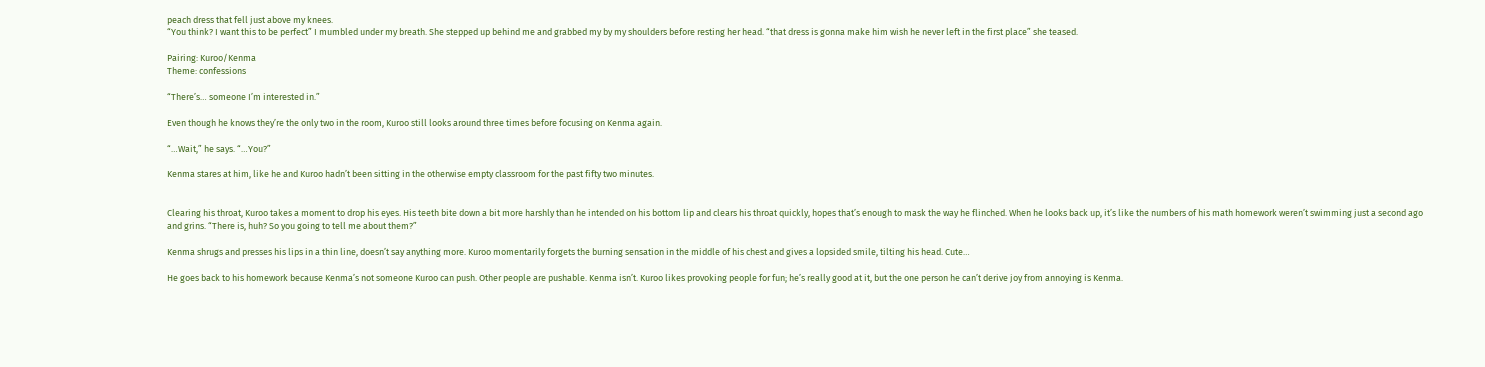peach dress that fell just above my knees.
“You think? I want this to be perfect” I mumbled under my breath. She stepped up behind me and grabbed my by my shoulders before resting her head. “that dress is gonna make him wish he never left in the first place” she teased.

Pairing: Kuroo/Kenma
Theme: confessions

“There’s… someone I’m interested in.”

Even though he knows they’re the only two in the room, Kuroo still looks around three times before focusing on Kenma again.

“…Wait,” he says. “…You?”

Kenma stares at him, like he and Kuroo hadn’t been sitting in the otherwise empty classroom for the past fifty two minutes.


Clearing his throat, Kuroo takes a moment to drop his eyes. His teeth bite down a bit more harshly than he intended on his bottom lip and clears his throat quickly, hopes that’s enough to mask the way he flinched. When he looks back up, it’s like the numbers of his math homework weren’t swimming just a second ago and grins. “There is, huh? So you going to tell me about them?”

Kenma shrugs and presses his lips in a thin line, doesn’t say anything more. Kuroo momentarily forgets the burning sensation in the middle of his chest and gives a lopsided smile, tilting his head. Cute…

He goes back to his homework because Kenma’s not someone Kuroo can push. Other people are pushable. Kenma isn’t. Kuroo likes provoking people for fun; he’s really good at it, but the one person he can’t derive joy from annoying is Kenma.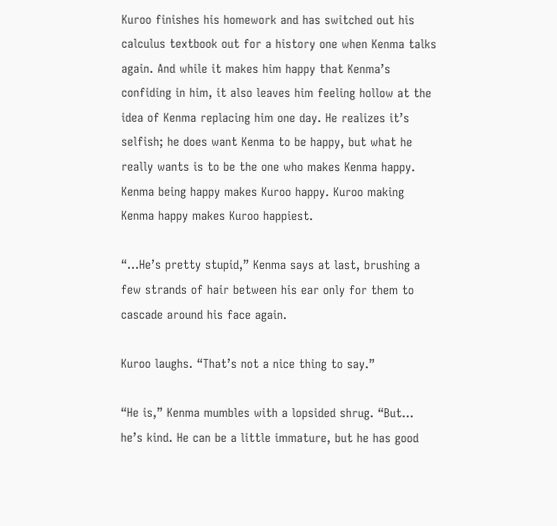Kuroo finishes his homework and has switched out his calculus textbook out for a history one when Kenma talks again. And while it makes him happy that Kenma’s confiding in him, it also leaves him feeling hollow at the idea of Kenma replacing him one day. He realizes it’s selfish; he does want Kenma to be happy, but what he really wants is to be the one who makes Kenma happy. Kenma being happy makes Kuroo happy. Kuroo making Kenma happy makes Kuroo happiest.

“…He’s pretty stupid,” Kenma says at last, brushing a few strands of hair between his ear only for them to cascade around his face again.

Kuroo laughs. “That’s not a nice thing to say.”

“He is,” Kenma mumbles with a lopsided shrug. “But… he’s kind. He can be a little immature, but he has good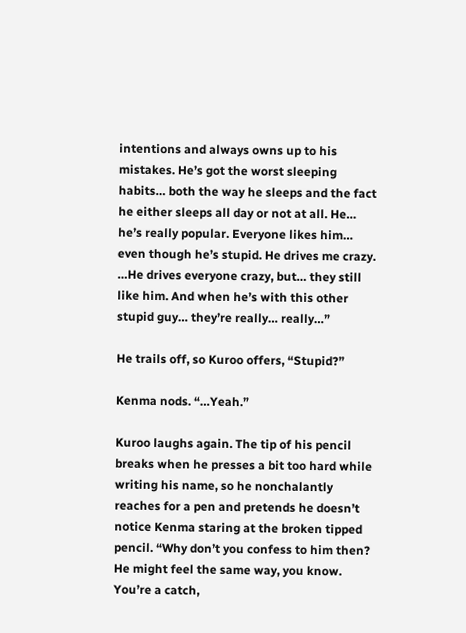intentions and always owns up to his mistakes. He’s got the worst sleeping habits… both the way he sleeps and the fact he either sleeps all day or not at all. He… he’s really popular. Everyone likes him… even though he’s stupid. He drives me crazy. …He drives everyone crazy, but… they still like him. And when he’s with this other stupid guy… they’re really… really…”

He trails off, so Kuroo offers, “Stupid?”

Kenma nods. “…Yeah.”

Kuroo laughs again. The tip of his pencil breaks when he presses a bit too hard while writing his name, so he nonchalantly reaches for a pen and pretends he doesn’t notice Kenma staring at the broken tipped pencil. “Why don’t you confess to him then? He might feel the same way, you know. You’re a catch,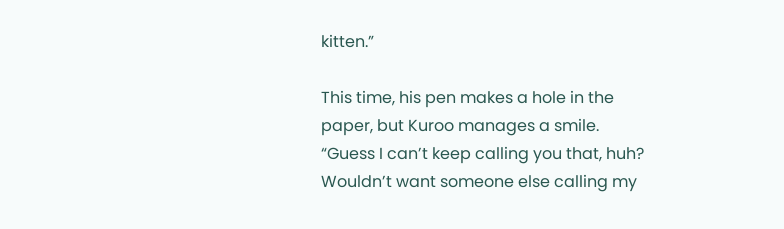kitten.”

This time, his pen makes a hole in the paper, but Kuroo manages a smile. “Guess I can’t keep calling you that, huh? Wouldn’t want someone else calling my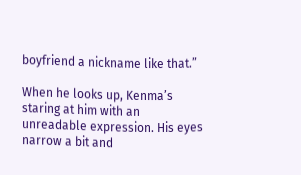boyfriend a nickname like that.”

When he looks up, Kenma’s staring at him with an unreadable expression. His eyes narrow a bit and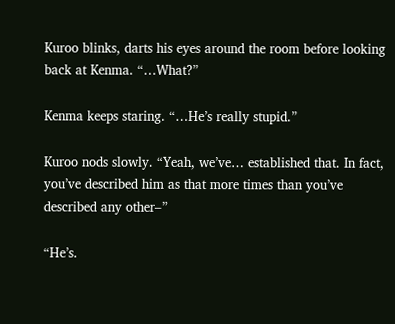Kuroo blinks, darts his eyes around the room before looking back at Kenma. “…What?”

Kenma keeps staring. “…He’s really stupid.”

Kuroo nods slowly. “Yeah, we’ve… established that. In fact, you’ve described him as that more times than you’ve described any other–”

“He’s.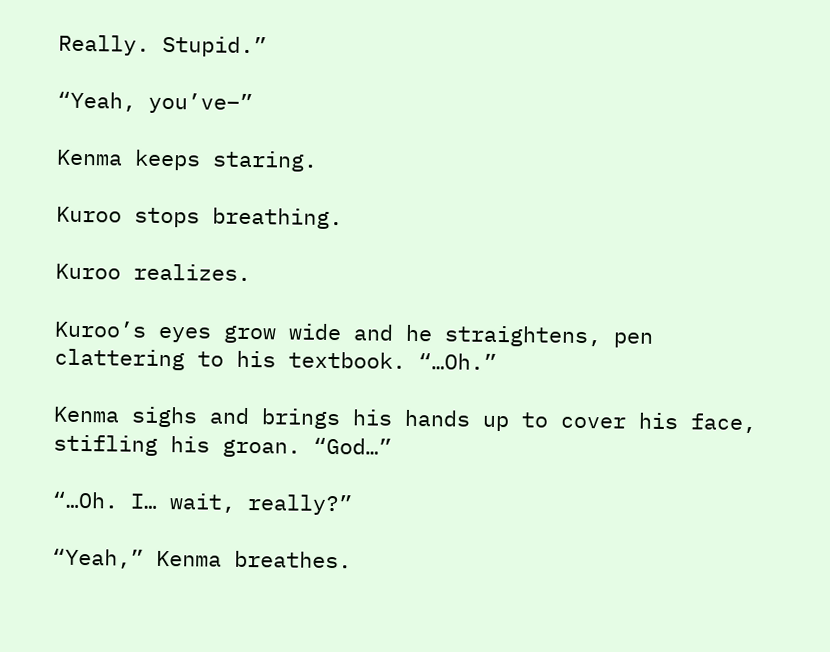Really. Stupid.”

“Yeah, you’ve–”

Kenma keeps staring.

Kuroo stops breathing.

Kuroo realizes.

Kuroo’s eyes grow wide and he straightens, pen clattering to his textbook. “…Oh.”

Kenma sighs and brings his hands up to cover his face, stifling his groan. “God…”

“…Oh. I… wait, really?”

“Yeah,” Kenma breathes.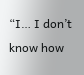“I… I don’t know how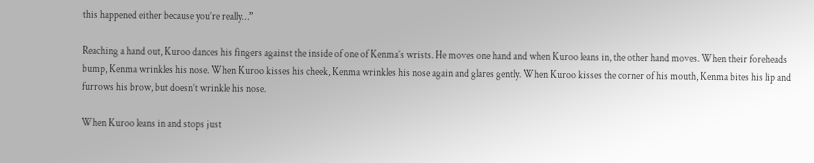this happened either because you’re really…”

Reaching a hand out, Kuroo dances his fingers against the inside of one of Kenma’s wrists. He moves one hand and when Kuroo leans in, the other hand moves. When their foreheads bump, Kenma wrinkles his nose. When Kuroo kisses his cheek, Kenma wrinkles his nose again and glares gently. When Kuroo kisses the corner of his mouth, Kenma bites his lip and furrows his brow, but doesn’t wrinkle his nose.

When Kuroo leans in and stops just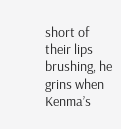short of their lips brushing, he grins when Kenma’s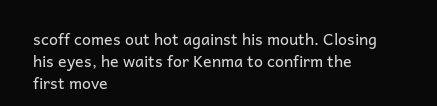scoff comes out hot against his mouth. Closing his eyes, he waits for Kenma to confirm the first move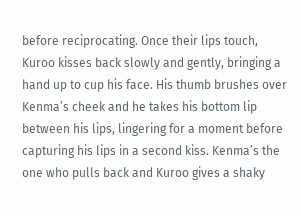before reciprocating. Once their lips touch, Kuroo kisses back slowly and gently, bringing a hand up to cup his face. His thumb brushes over Kenma’s cheek and he takes his bottom lip between his lips, lingering for a moment before capturing his lips in a second kiss. Kenma’s the one who pulls back and Kuroo gives a shaky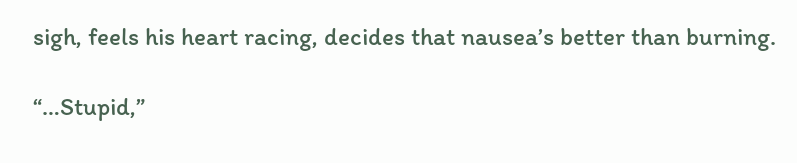sigh, feels his heart racing, decides that nausea’s better than burning.

“…Stupid,”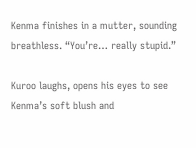Kenma finishes in a mutter, sounding breathless. “You’re… really stupid.”

Kuroo laughs, opens his eyes to see Kenma’s soft blush and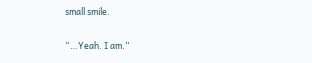small smile.

“…Yeah. I am.”